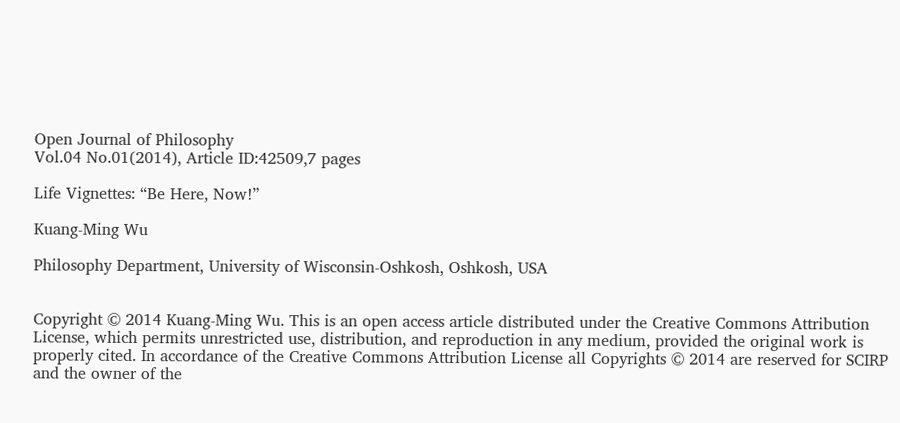Open Journal of Philosophy
Vol.04 No.01(2014), Article ID:42509,7 pages

Life Vignettes: “Be Here, Now!”

Kuang-Ming Wu

Philosophy Department, University of Wisconsin-Oshkosh, Oshkosh, USA


Copyright © 2014 Kuang-Ming Wu. This is an open access article distributed under the Creative Commons Attribution License, which permits unrestricted use, distribution, and reproduction in any medium, provided the original work is properly cited. In accordance of the Creative Commons Attribution License all Copyrights © 2014 are reserved for SCIRP and the owner of the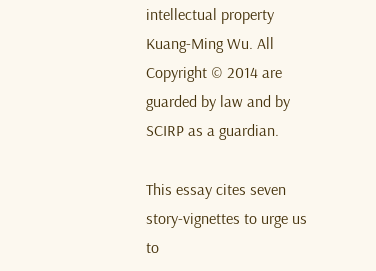intellectual property Kuang-Ming Wu. All Copyright © 2014 are guarded by law and by SCIRP as a guardian.

This essay cites seven story-vignettes to urge us to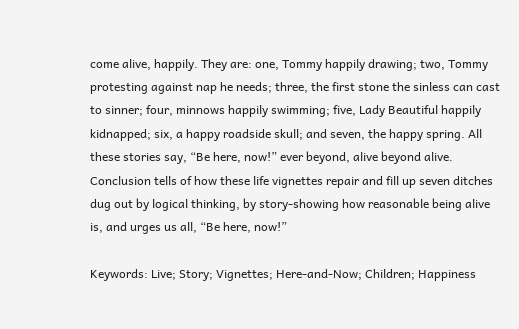come alive, happily. They are: one, Tommy happily drawing; two, Tommy protesting against nap he needs; three, the first stone the sinless can cast to sinner; four, minnows happily swimming; five, Lady Beautiful happily kidnapped; six, a happy roadside skull; and seven, the happy spring. All these stories say, “Be here, now!” ever beyond, alive beyond alive. Conclusion tells of how these life vignettes repair and fill up seven ditches dug out by logical thinking, by story-showing how reasonable being alive is, and urges us all, “Be here, now!”

Keywords: Live; Story; Vignettes; Here-and-Now; Children; Happiness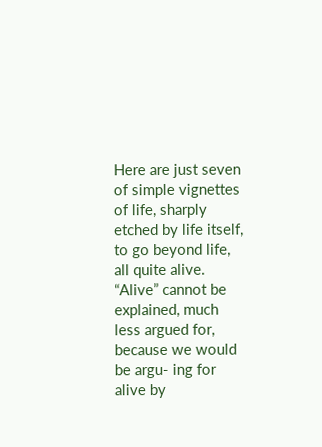Here are just seven of simple vignettes of life, sharply etched by life itself, to go beyond life, all quite alive. “Alive” cannot be explained, much less argued for, because we would be argu- ing for alive by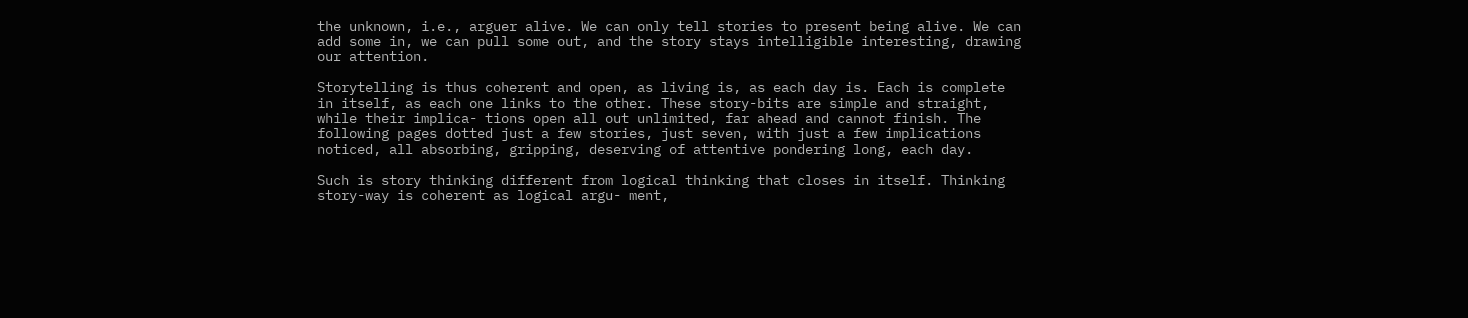the unknown, i.e., arguer alive. We can only tell stories to present being alive. We can add some in, we can pull some out, and the story stays intelligible interesting, drawing our attention.

Storytelling is thus coherent and open, as living is, as each day is. Each is complete in itself, as each one links to the other. These story-bits are simple and straight, while their implica- tions open all out unlimited, far ahead and cannot finish. The following pages dotted just a few stories, just seven, with just a few implications noticed, all absorbing, gripping, deserving of attentive pondering long, each day.

Such is story thinking different from logical thinking that closes in itself. Thinking story-way is coherent as logical argu- ment,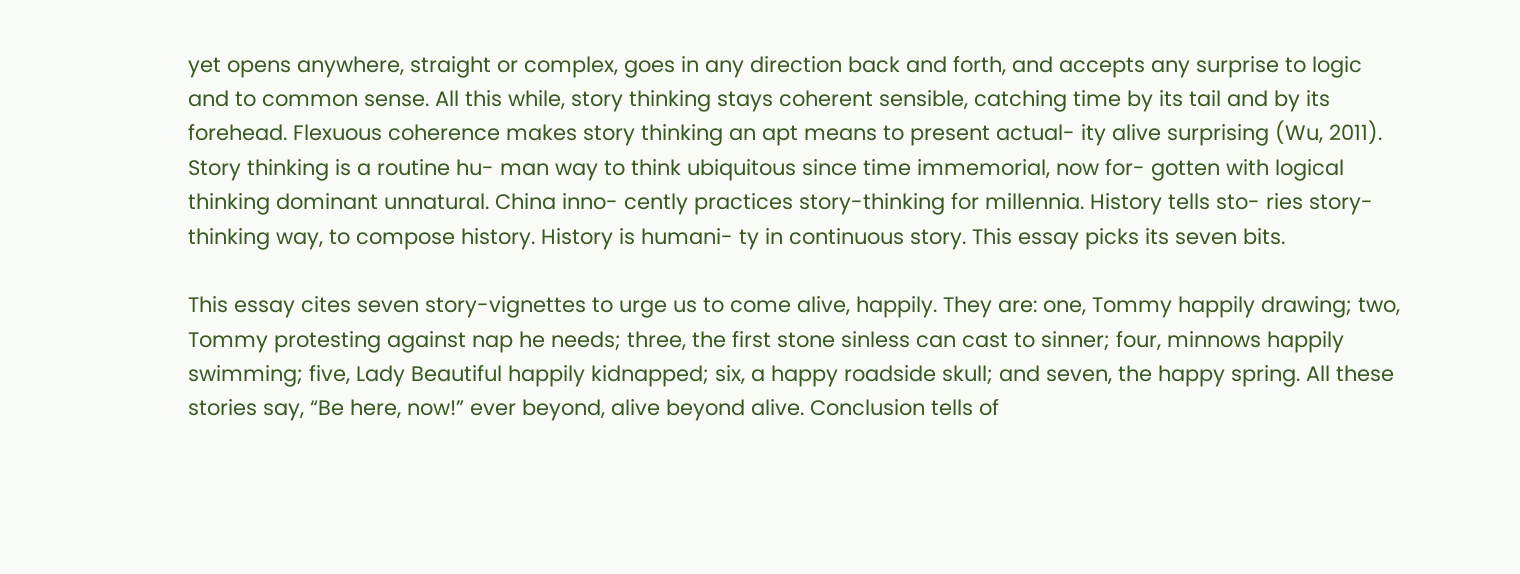yet opens anywhere, straight or complex, goes in any direction back and forth, and accepts any surprise to logic and to common sense. All this while, story thinking stays coherent sensible, catching time by its tail and by its forehead. Flexuous coherence makes story thinking an apt means to present actual- ity alive surprising (Wu, 2011). Story thinking is a routine hu- man way to think ubiquitous since time immemorial, now for- gotten with logical thinking dominant unnatural. China inno- cently practices story-thinking for millennia. History tells sto- ries story-thinking way, to compose history. History is humani- ty in continuous story. This essay picks its seven bits.

This essay cites seven story-vignettes to urge us to come alive, happily. They are: one, Tommy happily drawing; two, Tommy protesting against nap he needs; three, the first stone sinless can cast to sinner; four, minnows happily swimming; five, Lady Beautiful happily kidnapped; six, a happy roadside skull; and seven, the happy spring. All these stories say, “Be here, now!” ever beyond, alive beyond alive. Conclusion tells of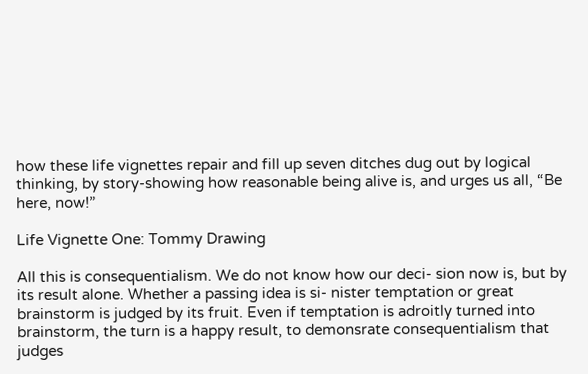how these life vignettes repair and fill up seven ditches dug out by logical thinking, by story-showing how reasonable being alive is, and urges us all, “Be here, now!”

Life Vignette One: Tommy Drawing

All this is consequentialism. We do not know how our deci- sion now is, but by its result alone. Whether a passing idea is si- nister temptation or great brainstorm is judged by its fruit. Even if temptation is adroitly turned into brainstorm, the turn is a happy result, to demonsrate consequentialism that judges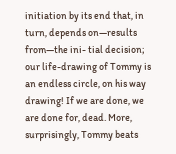initiation by its end that, in turn, depends on―results from―the ini- tial decision; our life-drawing of Tommy is an endless circle, on his way drawing! If we are done, we are done for, dead. More, surprisingly, Tommy beats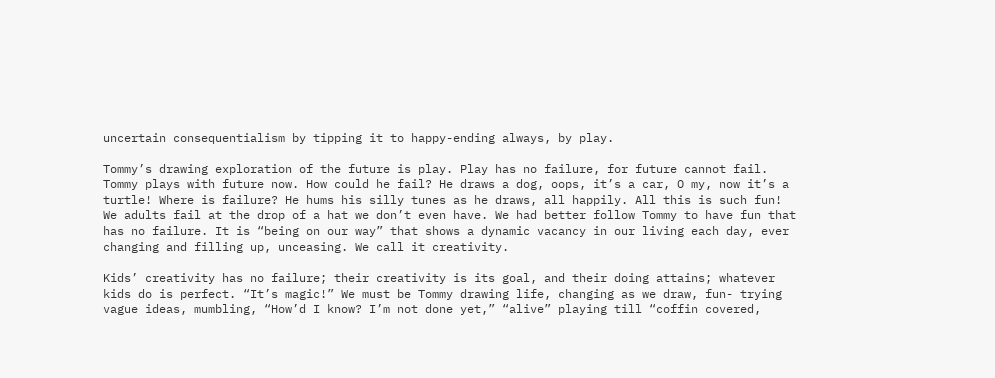uncertain consequentialism by tipping it to happy-ending always, by play.

Tommy’s drawing exploration of the future is play. Play has no failure, for future cannot fail. Tommy plays with future now. How could he fail? He draws a dog, oops, it’s a car, O my, now it’s a turtle! Where is failure? He hums his silly tunes as he draws, all happily. All this is such fun! We adults fail at the drop of a hat we don’t even have. We had better follow Tommy to have fun that has no failure. It is “being on our way” that shows a dynamic vacancy in our living each day, ever changing and filling up, unceasing. We call it creativity.

Kids’ creativity has no failure; their creativity is its goal, and their doing attains; whatever kids do is perfect. “It’s magic!” We must be Tommy drawing life, changing as we draw, fun- trying vague ideas, mumbling, “How’d I know? I’m not done yet,” “alive” playing till “coffin covered,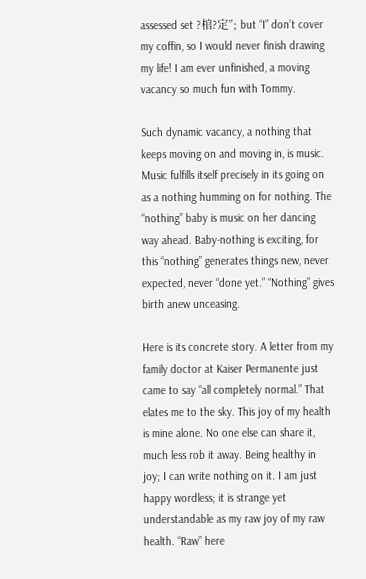assessed set ?棺?定”; but “I” don’t cover my coffin, so I would never finish drawing my life! I am ever unfinished, a moving vacancy so much fun with Tommy.

Such dynamic vacancy, a nothing that keeps moving on and moving in, is music. Music fulfills itself precisely in its going on as a nothing humming on for nothing. The “nothing” baby is music on her dancing way ahead. Baby-nothing is exciting, for this “nothing” generates things new, never expected, never “done yet.” “Nothing” gives birth anew unceasing.

Here is its concrete story. A letter from my family doctor at Kaiser Permanente just came to say “all completely normal.” That elates me to the sky. This joy of my health is mine alone. No one else can share it, much less rob it away. Being healthy in joy; I can write nothing on it. I am just happy wordless; it is strange yet understandable as my raw joy of my raw health. “Raw” here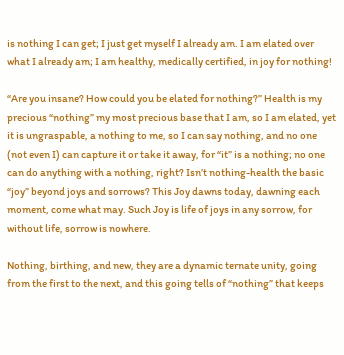is nothing I can get; I just get myself I already am. I am elated over what I already am; I am healthy, medically certified, in joy for nothing!

“Are you insane? How could you be elated for nothing?” Health is my precious “nothing” my most precious base that I am, so I am elated, yet it is ungraspable, a nothing to me, so I can say nothing, and no one (not even I) can capture it or take it away, for “it” is a nothing; no one can do anything with a nothing, right? Isn’t nothing-health the basic “joy” beyond joys and sorrows? This Joy dawns today, dawning each moment, come what may. Such Joy is life of joys in any sorrow, for without life, sorrow is nowhere.

Nothing, birthing, and new, they are a dynamic ternate unity, going from the first to the next, and this going tells of “nothing” that keeps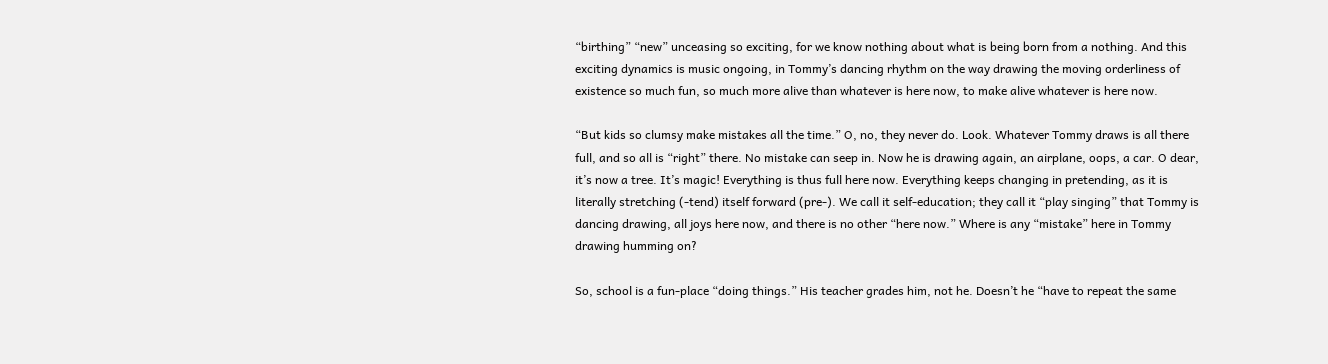“birthing” “new” unceasing so exciting, for we know nothing about what is being born from a nothing. And this exciting dynamics is music ongoing, in Tommy’s dancing rhythm on the way drawing the moving orderliness of existence so much fun, so much more alive than whatever is here now, to make alive whatever is here now.

“But kids so clumsy make mistakes all the time.” O, no, they never do. Look. Whatever Tommy draws is all there full, and so all is “right” there. No mistake can seep in. Now he is drawing again, an airplane, oops, a car. O dear, it’s now a tree. It’s magic! Everything is thus full here now. Everything keeps changing in pretending, as it is literally stretching (-tend) itself forward (pre-). We call it self-education; they call it “play singing” that Tommy is dancing drawing, all joys here now, and there is no other “here now.” Where is any “mistake” here in Tommy drawing humming on?

So, school is a fun-place “doing things.” His teacher grades him, not he. Doesn’t he “have to repeat the same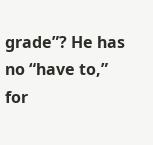grade”? He has no “have to,” for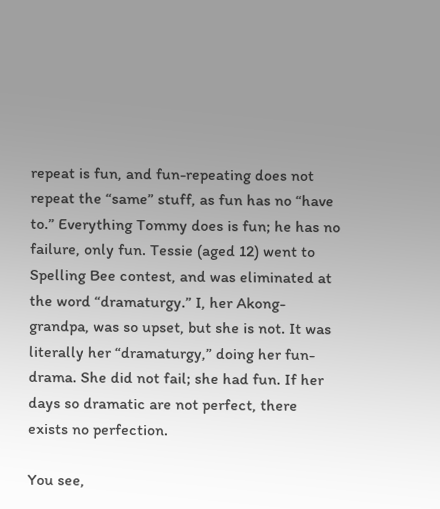repeat is fun, and fun-repeating does not repeat the “same” stuff, as fun has no “have to.” Everything Tommy does is fun; he has no failure, only fun. Tessie (aged 12) went to Spelling Bee contest, and was eliminated at the word “dramaturgy.” I, her Akong-grandpa, was so upset, but she is not. It was literally her “dramaturgy,” doing her fun-drama. She did not fail; she had fun. If her days so dramatic are not perfect, there exists no perfection.

You see,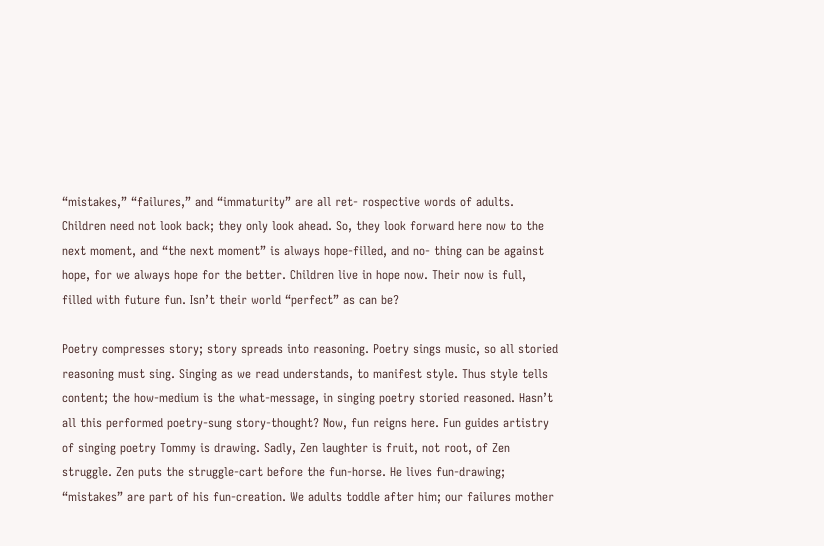“mistakes,” “failures,” and “immaturity” are all ret- rospective words of adults. Children need not look back; they only look ahead. So, they look forward here now to the next moment, and “the next moment” is always hope-filled, and no- thing can be against hope, for we always hope for the better. Children live in hope now. Their now is full, filled with future fun. Isn’t their world “perfect” as can be?

Poetry compresses story; story spreads into reasoning. Poetry sings music, so all storied reasoning must sing. Singing as we read understands, to manifest style. Thus style tells content; the how-medium is the what-message, in singing poetry storied reasoned. Hasn’t all this performed poetry-sung story-thought? Now, fun reigns here. Fun guides artistry of singing poetry Tommy is drawing. Sadly, Zen laughter is fruit, not root, of Zen struggle. Zen puts the struggle-cart before the fun-horse. He lives fun-drawing; “mistakes” are part of his fun-creation. We adults toddle after him; our failures mother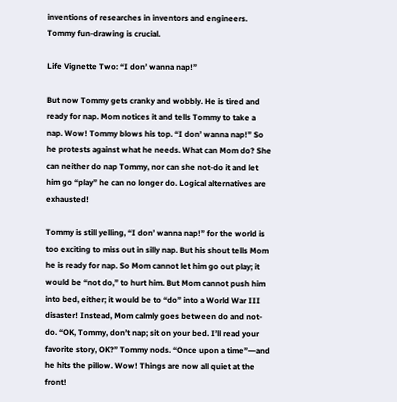inventions of researches in inventors and engineers. Tommy fun-drawing is crucial.

Life Vignette Two: “I don’ wanna nap!”

But now Tommy gets cranky and wobbly. He is tired and ready for nap. Mom notices it and tells Tommy to take a nap. Wow! Tommy blows his top. “I don’ wanna nap!” So he protests against what he needs. What can Mom do? She can neither do nap Tommy, nor can she not-do it and let him go “play” he can no longer do. Logical alternatives are exhausted!

Tommy is still yelling, “I don’ wanna nap!” for the world is too exciting to miss out in silly nap. But his shout tells Mom he is ready for nap. So Mom cannot let him go out play; it would be “not do,” to hurt him. But Mom cannot push him into bed, either; it would be to “do” into a World War III disaster! Instead, Mom calmly goes between do and not-do. “OK, Tommy, don’t nap; sit on your bed. I’ll read your favorite story, OK?” Tommy nods. “Once upon a time”―and he hits the pillow. Wow! Things are now all quiet at the front!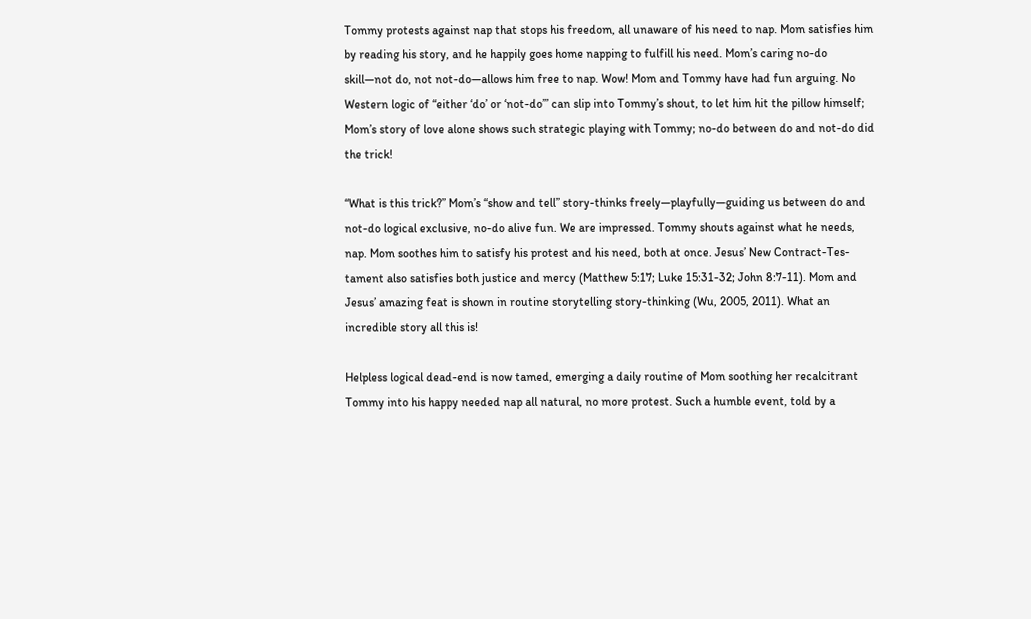Tommy protests against nap that stops his freedom, all unaware of his need to nap. Mom satisfies him by reading his story, and he happily goes home napping to fulfill his need. Mom’s caring no-do skill―not do, not not-do―allows him free to nap. Wow! Mom and Tommy have had fun arguing. No Western logic of “either ‘do’ or ‘not-do’” can slip into Tommy’s shout, to let him hit the pillow himself; Mom’s story of love alone shows such strategic playing with Tommy; no-do between do and not-do did the trick!

“What is this trick?” Mom’s “show and tell” story-thinks freely―playfully―guiding us between do and not-do logical exclusive, no-do alive fun. We are impressed. Tommy shouts against what he needs, nap. Mom soothes him to satisfy his protest and his need, both at once. Jesus’ New Contract-Tes- tament also satisfies both justice and mercy (Matthew 5:17; Luke 15:31-32; John 8:7-11). Mom and Jesus’ amazing feat is shown in routine storytelling story-thinking (Wu, 2005, 2011). What an incredible story all this is!

Helpless logical dead-end is now tamed, emerging a daily routine of Mom soothing her recalcitrant Tommy into his happy needed nap all natural, no more protest. Such a humble event, told by a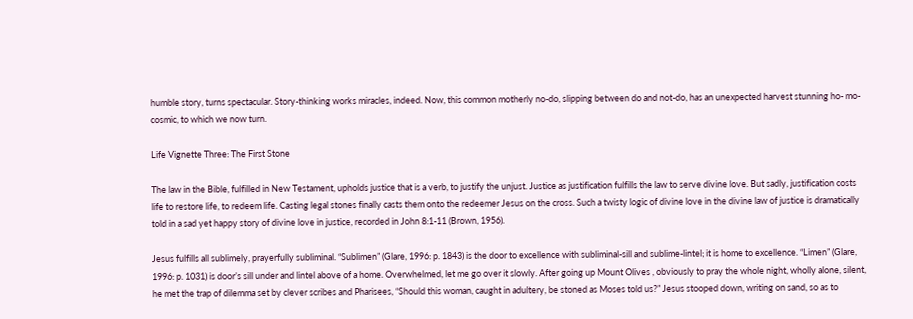humble story, turns spectacular. Story-thinking works miracles, indeed. Now, this common motherly no-do, slipping between do and not-do, has an unexpected harvest stunning ho- mo-cosmic, to which we now turn.

Life Vignette Three: The First Stone

The law in the Bible, fulfilled in New Testament, upholds justice that is a verb, to justify the unjust. Justice as justification fulfills the law to serve divine love. But sadly, justification costs life to restore life, to redeem life. Casting legal stones finally casts them onto the redeemer Jesus on the cross. Such a twisty logic of divine love in the divine law of justice is dramatically told in a sad yet happy story of divine love in justice, recorded in John 8:1-11 (Brown, 1956).

Jesus fulfills all sublimely, prayerfully subliminal. “Sublimen” (Glare, 1996: p. 1843) is the door to excellence with subliminal-sill and sublime-lintel; it is home to excellence. “Limen” (Glare, 1996: p. 1031) is door’s sill under and lintel above of a home. Overwhelmed, let me go over it slowly. After going up Mount Olives , obviously to pray the whole night, wholly alone, silent, he met the trap of dilemma set by clever scribes and Pharisees, “Should this woman, caught in adultery, be stoned as Moses told us?” Jesus stooped down, writing on sand, so as to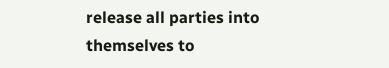release all parties into themselves to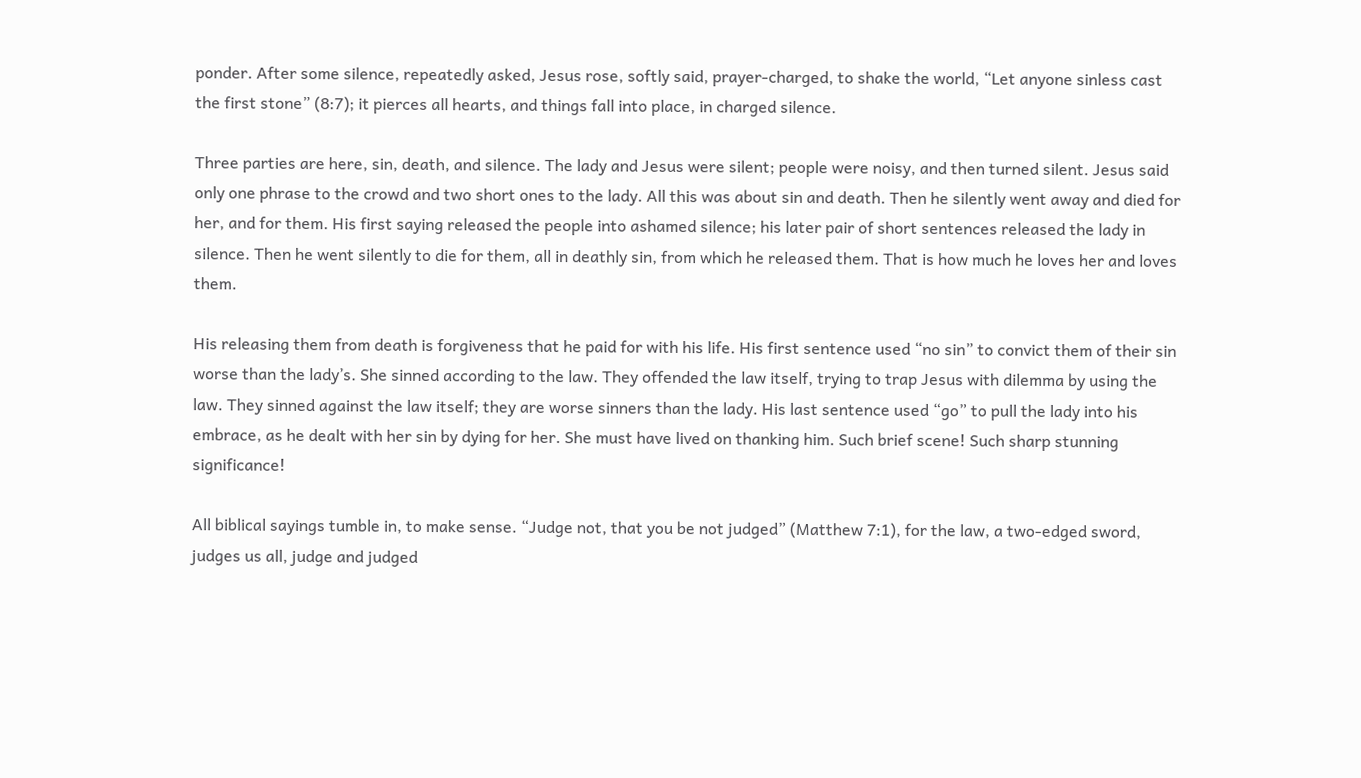ponder. After some silence, repeatedly asked, Jesus rose, softly said, prayer-charged, to shake the world, “Let anyone sinless cast the first stone” (8:7); it pierces all hearts, and things fall into place, in charged silence.

Three parties are here, sin, death, and silence. The lady and Jesus were silent; people were noisy, and then turned silent. Jesus said only one phrase to the crowd and two short ones to the lady. All this was about sin and death. Then he silently went away and died for her, and for them. His first saying released the people into ashamed silence; his later pair of short sentences released the lady in silence. Then he went silently to die for them, all in deathly sin, from which he released them. That is how much he loves her and loves them.

His releasing them from death is forgiveness that he paid for with his life. His first sentence used “no sin” to convict them of their sin worse than the lady’s. She sinned according to the law. They offended the law itself, trying to trap Jesus with dilemma by using the law. They sinned against the law itself; they are worse sinners than the lady. His last sentence used “go” to pull the lady into his embrace, as he dealt with her sin by dying for her. She must have lived on thanking him. Such brief scene! Such sharp stunning significance!

All biblical sayings tumble in, to make sense. “Judge not, that you be not judged” (Matthew 7:1), for the law, a two-edged sword, judges us all, judge and judged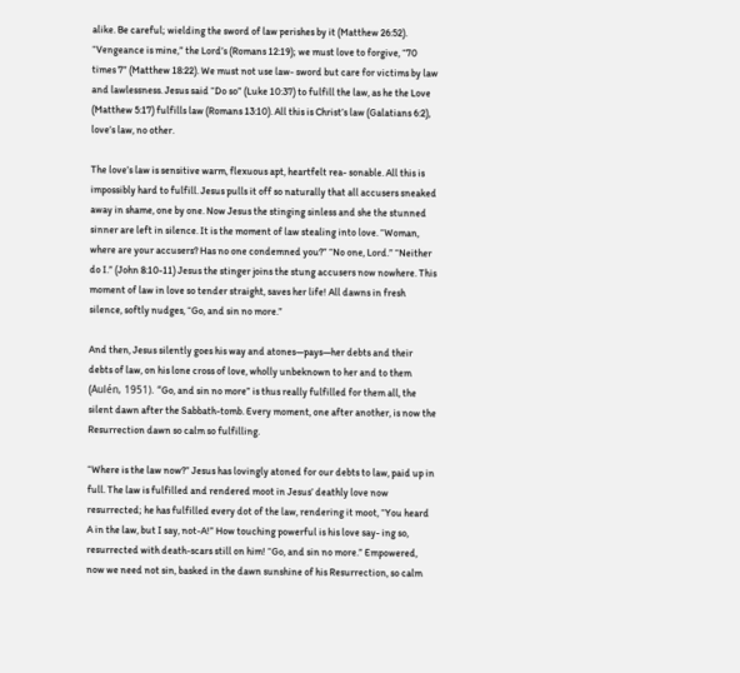alike. Be careful; wielding the sword of law perishes by it (Matthew 26:52). “Vengeance is mine,” the Lord’s (Romans 12:19); we must love to forgive, “70 times 7” (Matthew 18:22). We must not use law- sword but care for victims by law and lawlessness. Jesus said “Do so” (Luke 10:37) to fulfill the law, as he the Love (Matthew 5:17) fulfills law (Romans 13:10). All this is Christ’s law (Galatians 6:2), love’s law, no other.

The love’s law is sensitive warm, flexuous apt, heartfelt rea- sonable. All this is impossibly hard to fulfill. Jesus pulls it off so naturally that all accusers sneaked away in shame, one by one. Now Jesus the stinging sinless and she the stunned sinner are left in silence. It is the moment of law stealing into love. “Woman, where are your accusers? Has no one condemned you?” “No one, Lord.” “Neither do I.” (John 8:10-11) Jesus the stinger joins the stung accusers now nowhere. This moment of law in love so tender straight, saves her life! All dawns in fresh silence, softly nudges, “Go, and sin no more.”

And then, Jesus silently goes his way and atones―pays―her debts and their debts of law, on his lone cross of love, wholly unbeknown to her and to them (Aulén, 1951). “Go, and sin no more” is thus really fulfilled for them all, the silent dawn after the Sabbath-tomb. Every moment, one after another, is now the Resurrection dawn so calm so fulfilling.

“Where is the law now?” Jesus has lovingly atoned for our debts to law, paid up in full. The law is fulfilled and rendered moot in Jesus’ deathly love now resurrected; he has fulfilled every dot of the law, rendering it moot, “You heard A in the law, but I say, not-A!” How touching powerful is his love say- ing so, resurrected with death-scars still on him! “Go, and sin no more.” Empowered, now we need not sin, basked in the dawn sunshine of his Resurrection, so calm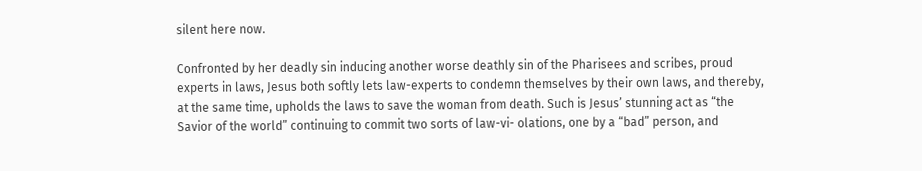silent here now.

Confronted by her deadly sin inducing another worse deathly sin of the Pharisees and scribes, proud experts in laws, Jesus both softly lets law-experts to condemn themselves by their own laws, and thereby, at the same time, upholds the laws to save the woman from death. Such is Jesus’ stunning act as “the Savior of the world” continuing to commit two sorts of law-vi- olations, one by a “bad” person, and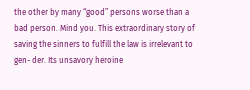the other by many “good” persons worse than a bad person. Mind you. This extraordinary story of saving the sinners to fulfill the law is irrelevant to gen- der. Its unsavory heroine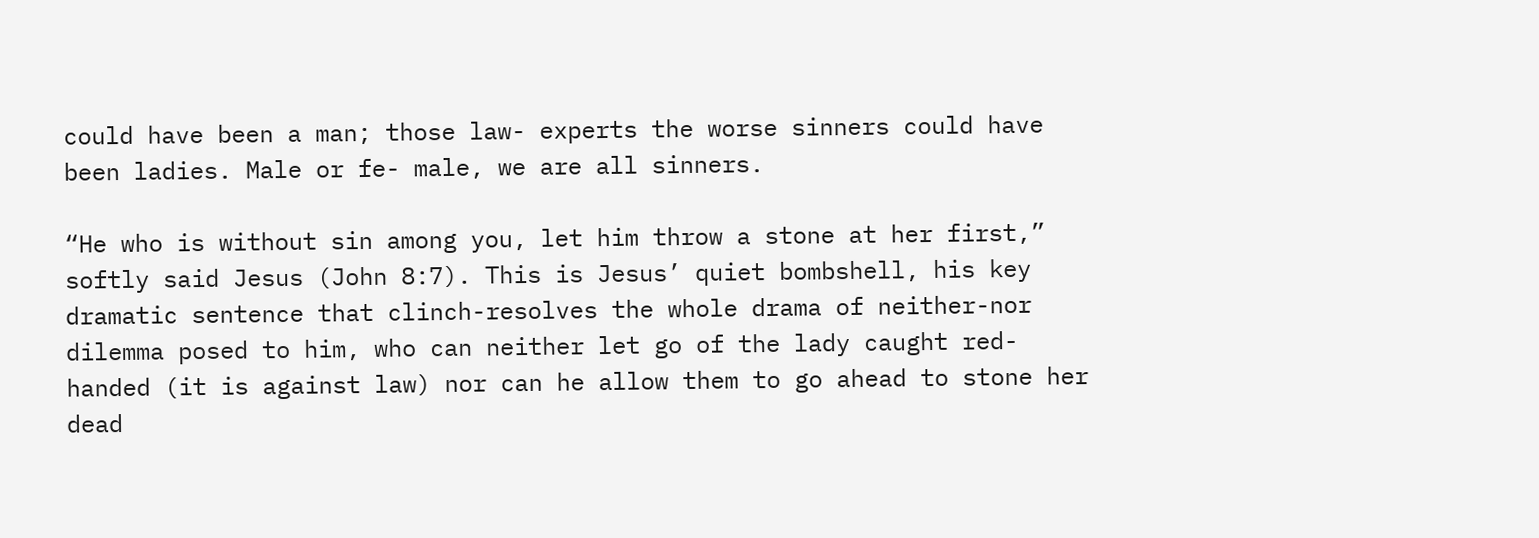could have been a man; those law- experts the worse sinners could have been ladies. Male or fe- male, we are all sinners.

“He who is without sin among you, let him throw a stone at her first,” softly said Jesus (John 8:7). This is Jesus’ quiet bombshell, his key dramatic sentence that clinch-resolves the whole drama of neither-nor dilemma posed to him, who can neither let go of the lady caught red-handed (it is against law) nor can he allow them to go ahead to stone her dead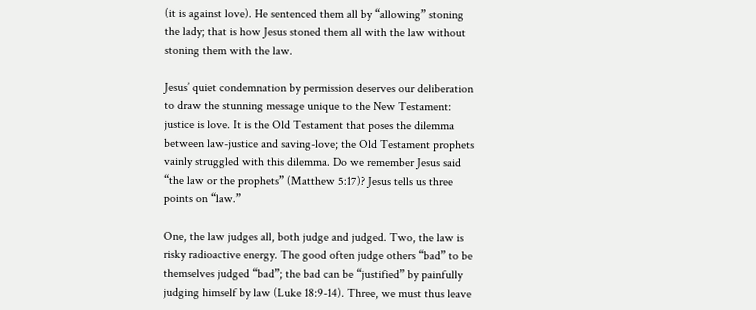(it is against love). He sentenced them all by “allowing” stoning the lady; that is how Jesus stoned them all with the law without stoning them with the law.

Jesus’ quiet condemnation by permission deserves our deliberation to draw the stunning message unique to the New Testament: justice is love. It is the Old Testament that poses the dilemma between law-justice and saving-love; the Old Testament prophets vainly struggled with this dilemma. Do we remember Jesus said “the law or the prophets” (Matthew 5:17)? Jesus tells us three points on “law.”

One, the law judges all, both judge and judged. Two, the law is risky radioactive energy. The good often judge others “bad” to be themselves judged “bad”; the bad can be “justified” by painfully judging himself by law (Luke 18:9-14). Three, we must thus leave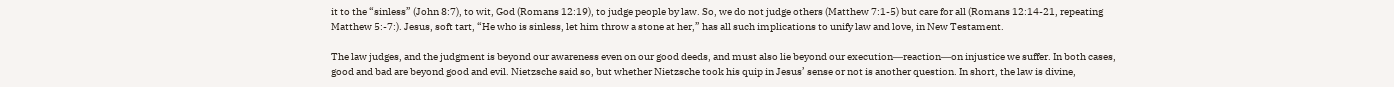it to the “sinless” (John 8:7), to wit, God (Romans 12:19), to judge people by law. So, we do not judge others (Matthew 7:1-5) but care for all (Romans 12:14-21, repeating Matthew 5:-7:). Jesus, soft tart, “He who is sinless, let him throw a stone at her,” has all such implications to unify law and love, in New Testament.

The law judges, and the judgment is beyond our awareness even on our good deeds, and must also lie beyond our execution―reaction―on injustice we suffer. In both cases, good and bad are beyond good and evil. Nietzsche said so, but whether Nietzsche took his quip in Jesus’ sense or not is another question. In short, the law is divine,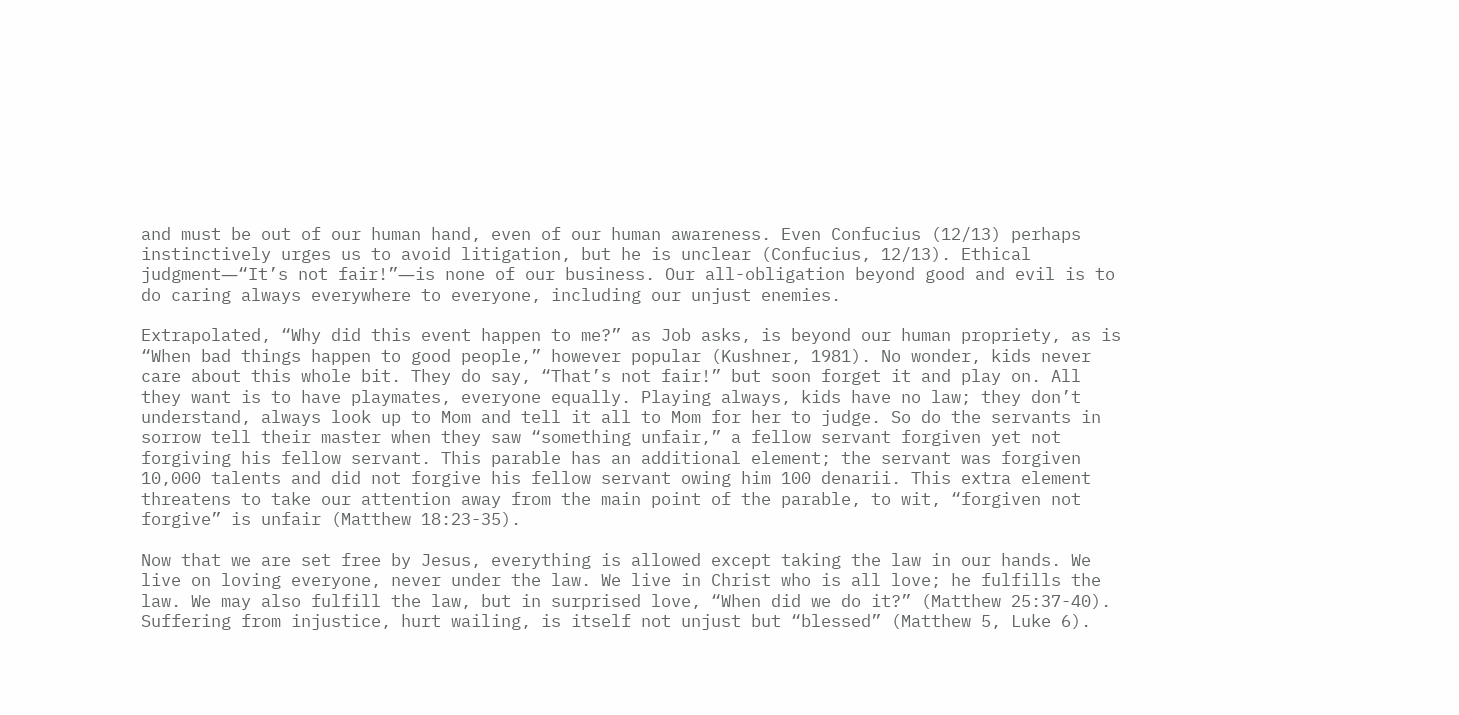and must be out of our human hand, even of our human awareness. Even Confucius (12/13) perhaps instinctively urges us to avoid litigation, but he is unclear (Confucius, 12/13). Ethical judgment―“It’s not fair!”―is none of our business. Our all-obligation beyond good and evil is to do caring always everywhere to everyone, including our unjust enemies.

Extrapolated, “Why did this event happen to me?” as Job asks, is beyond our human propriety, as is “When bad things happen to good people,” however popular (Kushner, 1981). No wonder, kids never care about this whole bit. They do say, “That’s not fair!” but soon forget it and play on. All they want is to have playmates, everyone equally. Playing always, kids have no law; they don’t understand, always look up to Mom and tell it all to Mom for her to judge. So do the servants in sorrow tell their master when they saw “something unfair,” a fellow servant forgiven yet not forgiving his fellow servant. This parable has an additional element; the servant was forgiven 10,000 talents and did not forgive his fellow servant owing him 100 denarii. This extra element threatens to take our attention away from the main point of the parable, to wit, “forgiven not forgive” is unfair (Matthew 18:23-35).

Now that we are set free by Jesus, everything is allowed except taking the law in our hands. We live on loving everyone, never under the law. We live in Christ who is all love; he fulfills the law. We may also fulfill the law, but in surprised love, “When did we do it?” (Matthew 25:37-40). Suffering from injustice, hurt wailing, is itself not unjust but “blessed” (Matthew 5, Luke 6).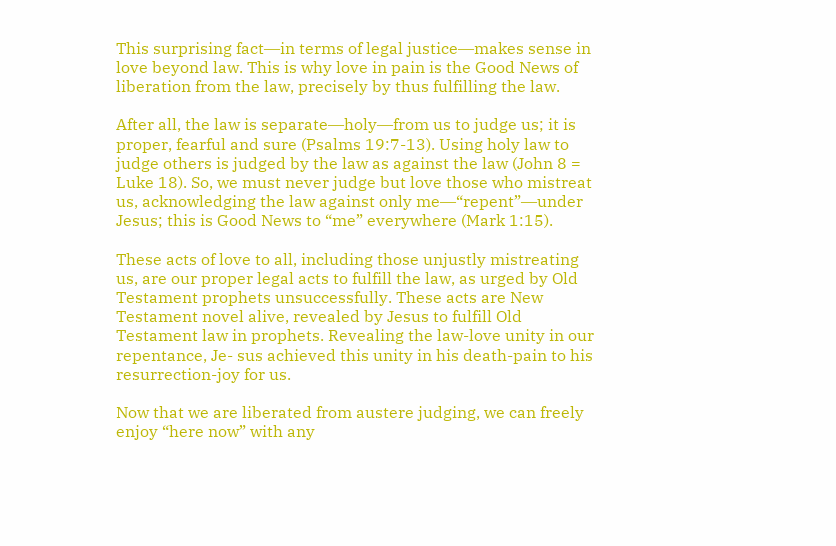This surprising fact―in terms of legal justice―makes sense in love beyond law. This is why love in pain is the Good News of liberation from the law, precisely by thus fulfilling the law.

After all, the law is separate―holy―from us to judge us; it is proper, fearful and sure (Psalms 19:7-13). Using holy law to judge others is judged by the law as against the law (John 8 = Luke 18). So, we must never judge but love those who mistreat us, acknowledging the law against only me―“repent”―under Jesus; this is Good News to “me” everywhere (Mark 1:15).

These acts of love to all, including those unjustly mistreating us, are our proper legal acts to fulfill the law, as urged by Old Testament prophets unsuccessfully. These acts are New Testament novel alive, revealed by Jesus to fulfill Old Testament law in prophets. Revealing the law-love unity in our repentance, Je- sus achieved this unity in his death-pain to his resurrection-joy for us.

Now that we are liberated from austere judging, we can freely enjoy “here now” with any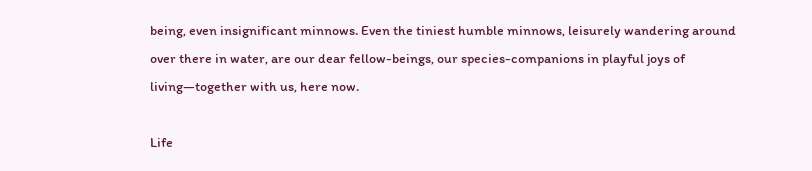being, even insignificant minnows. Even the tiniest humble minnows, leisurely wandering around over there in water, are our dear fellow-beings, our species-companions in playful joys of living―together with us, here now.

Life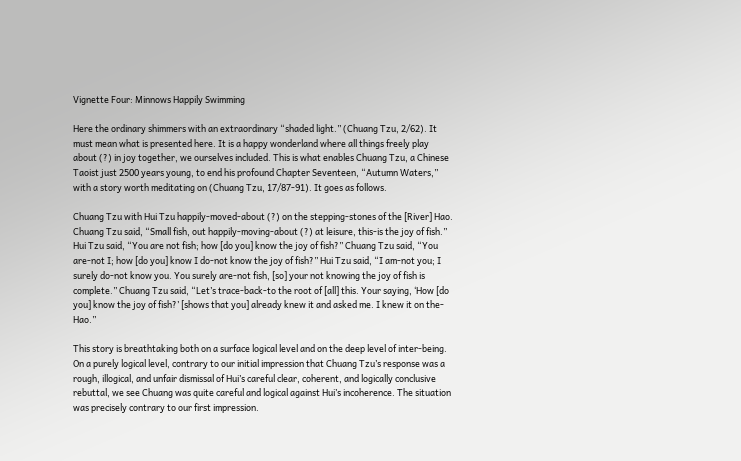Vignette Four: Minnows Happily Swimming

Here the ordinary shimmers with an extraordinary “shaded light.” (Chuang Tzu, 2/62). It must mean what is presented here. It is a happy wonderland where all things freely play about (?) in joy together, we ourselves included. This is what enables Chuang Tzu, a Chinese Taoist just 2500 years young, to end his profound Chapter Seventeen, “Autumn Waters,” with a story worth meditating on (Chuang Tzu, 17/87-91). It goes as follows.

Chuang Tzu with Hui Tzu happily-moved-about (?) on the stepping-stones of the [River] Hao. Chuang Tzu said, “Small fish, out happily-moving-about (?) at leisure, this-is the joy of fish.” Hui Tzu said, “You are not fish; how [do you] know the joy of fish?” Chuang Tzu said, “You are-not I; how [do you] know I do-not know the joy of fish?” Hui Tzu said, “I am-not you; I surely do-not know you. You surely are-not fish, [so] your not knowing the joy of fish is complete.” Chuang Tzu said, “Let’s trace-back-to the root of [all] this. Your saying, ‘How [do you] know the joy of fish?’ [shows that you] already knew it and asked me. I knew it on the-Hao.”

This story is breathtaking both on a surface logical level and on the deep level of inter-being. On a purely logical level, contrary to our initial impression that Chuang Tzu’s response was a rough, illogical, and unfair dismissal of Hui’s careful clear, coherent, and logically conclusive rebuttal, we see Chuang was quite careful and logical against Hui’s incoherence. The situation was precisely contrary to our first impression.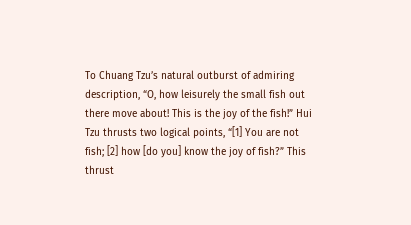To Chuang Tzu’s natural outburst of admiring description, “O, how leisurely the small fish out there move about! This is the joy of the fish!” Hui Tzu thrusts two logical points, “[1] You are not fish; [2] how [do you] know the joy of fish?” This thrust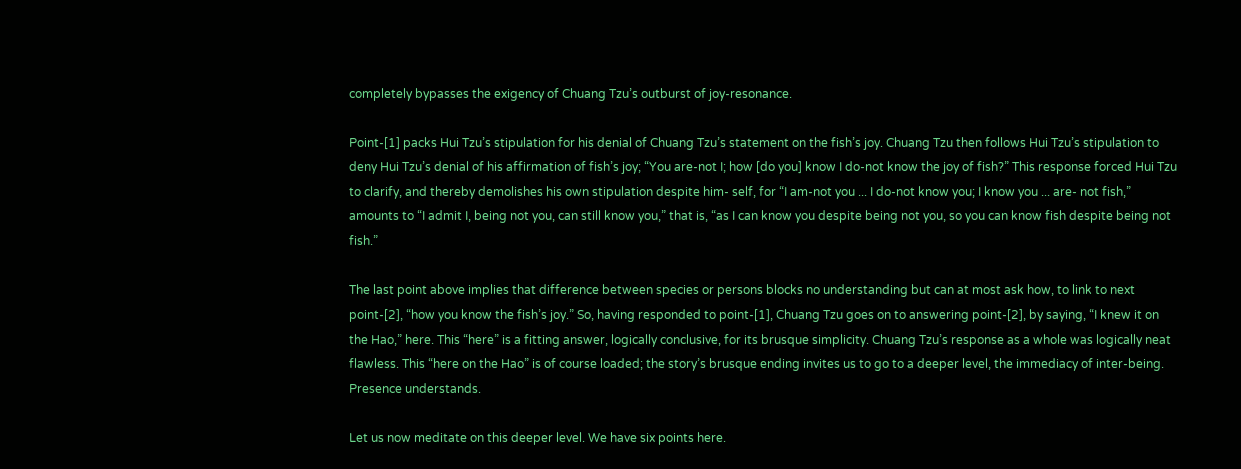completely bypasses the exigency of Chuang Tzu’s outburst of joy-resonance.

Point-[1] packs Hui Tzu’s stipulation for his denial of Chuang Tzu’s statement on the fish’s joy. Chuang Tzu then follows Hui Tzu’s stipulation to deny Hui Tzu’s denial of his affirmation of fish’s joy; “You are-not I; how [do you] know I do-not know the joy of fish?” This response forced Hui Tzu to clarify, and thereby demolishes his own stipulation despite him- self, for “I am-not you ... I do-not know you; I know you ... are- not fish,” amounts to “I admit I, being not you, can still know you,” that is, “as I can know you despite being not you, so you can know fish despite being not fish.”

The last point above implies that difference between species or persons blocks no understanding but can at most ask how, to link to next point-[2], “how you know the fish’s joy.” So, having responded to point-[1], Chuang Tzu goes on to answering point-[2], by saying, “I knew it on the Hao,” here. This “here” is a fitting answer, logically conclusive, for its brusque simplicity. Chuang Tzu’s response as a whole was logically neat flawless. This “here on the Hao” is of course loaded; the story’s brusque ending invites us to go to a deeper level, the immediacy of inter-being. Presence understands.

Let us now meditate on this deeper level. We have six points here.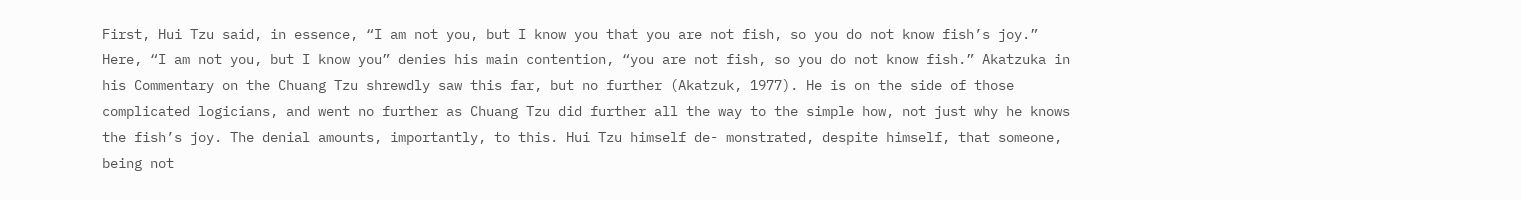First, Hui Tzu said, in essence, “I am not you, but I know you that you are not fish, so you do not know fish’s joy.” Here, “I am not you, but I know you” denies his main contention, “you are not fish, so you do not know fish.” Akatzuka in his Commentary on the Chuang Tzu shrewdly saw this far, but no further (Akatzuk, 1977). He is on the side of those complicated logicians, and went no further as Chuang Tzu did further all the way to the simple how, not just why he knows the fish’s joy. The denial amounts, importantly, to this. Hui Tzu himself de- monstrated, despite himself, that someone, being not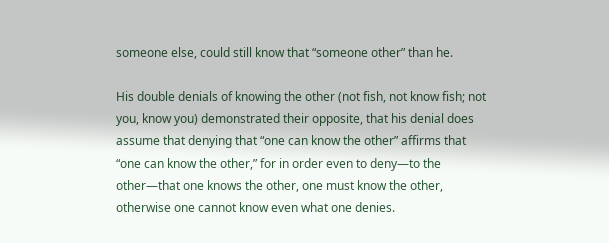someone else, could still know that “someone other” than he.

His double denials of knowing the other (not fish, not know fish; not you, know you) demonstrated their opposite, that his denial does assume that denying that “one can know the other” affirms that “one can know the other,” for in order even to deny―to the other―that one knows the other, one must know the other, otherwise one cannot know even what one denies.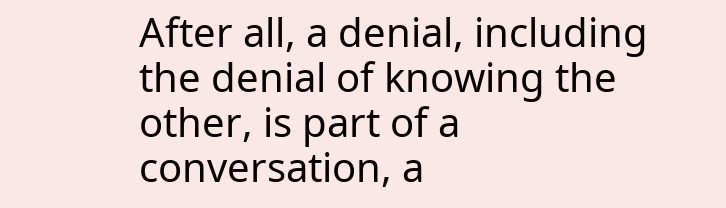After all, a denial, including the denial of knowing the other, is part of a conversation, a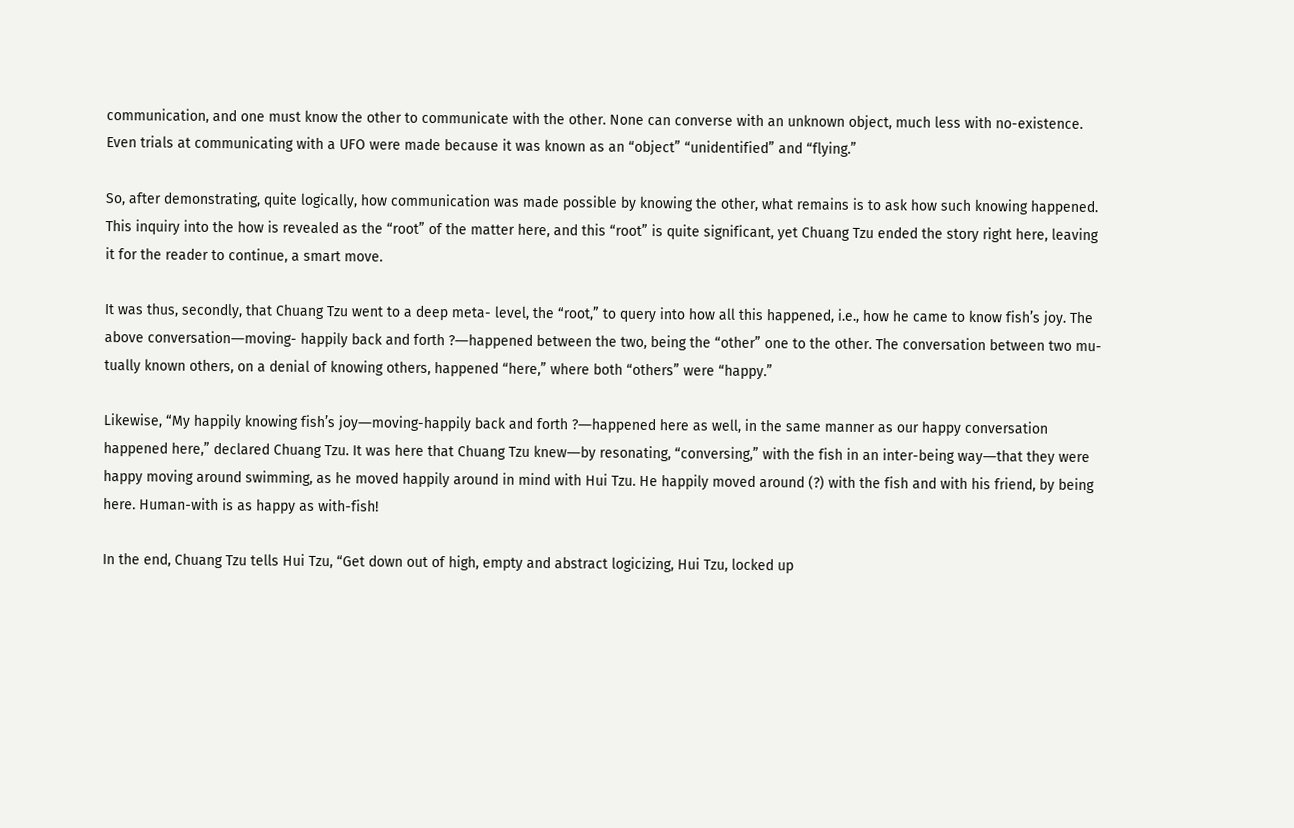communication, and one must know the other to communicate with the other. None can converse with an unknown object, much less with no-existence. Even trials at communicating with a UFO were made because it was known as an “object” “unidentified” and “flying.”

So, after demonstrating, quite logically, how communication was made possible by knowing the other, what remains is to ask how such knowing happened. This inquiry into the how is revealed as the “root” of the matter here, and this “root” is quite significant, yet Chuang Tzu ended the story right here, leaving it for the reader to continue, a smart move.

It was thus, secondly, that Chuang Tzu went to a deep meta- level, the “root,” to query into how all this happened, i.e., how he came to know fish’s joy. The above conversation―moving- happily back and forth ?―happened between the two, being the “other” one to the other. The conversation between two mu- tually known others, on a denial of knowing others, happened “here,” where both “others” were “happy.”

Likewise, “My happily knowing fish’s joy―moving-happily back and forth ?―happened here as well, in the same manner as our happy conversation happened here,” declared Chuang Tzu. It was here that Chuang Tzu knew―by resonating, “conversing,” with the fish in an inter-being way―that they were happy moving around swimming, as he moved happily around in mind with Hui Tzu. He happily moved around (?) with the fish and with his friend, by being here. Human-with is as happy as with-fish!

In the end, Chuang Tzu tells Hui Tzu, “Get down out of high, empty and abstract logicizing, Hui Tzu, locked up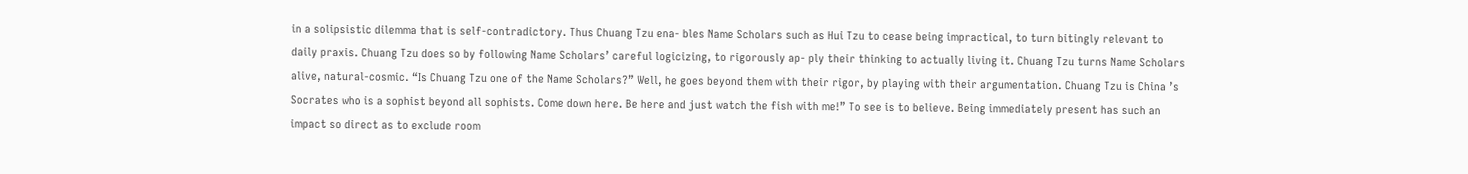in a solipsistic dilemma that is self-contradictory. Thus Chuang Tzu ena- bles Name Scholars such as Hui Tzu to cease being impractical, to turn bitingly relevant to daily praxis. Chuang Tzu does so by following Name Scholars’ careful logicizing, to rigorously ap- ply their thinking to actually living it. Chuang Tzu turns Name Scholars alive, natural-cosmic. “Is Chuang Tzu one of the Name Scholars?” Well, he goes beyond them with their rigor, by playing with their argumentation. Chuang Tzu is China ’s Socrates who is a sophist beyond all sophists. Come down here. Be here and just watch the fish with me!” To see is to believe. Being immediately present has such an impact so direct as to exclude room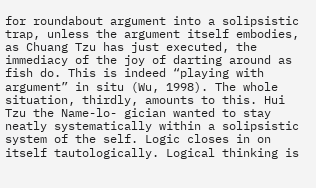for roundabout argument into a solipsistic trap, unless the argument itself embodies, as Chuang Tzu has just executed, the immediacy of the joy of darting around as fish do. This is indeed “playing with argument” in situ (Wu, 1998). The whole situation, thirdly, amounts to this. Hui Tzu the Name-lo- gician wanted to stay neatly systematically within a solipsistic system of the self. Logic closes in on itself tautologically. Logical thinking is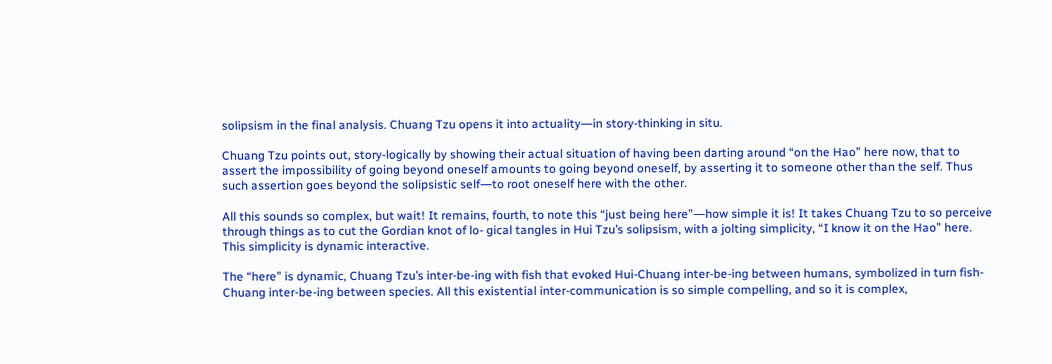solipsism in the final analysis. Chuang Tzu opens it into actuality―in story-thinking in situ.

Chuang Tzu points out, story-logically by showing their actual situation of having been darting around “on the Hao” here now, that to assert the impossibility of going beyond oneself amounts to going beyond oneself, by asserting it to someone other than the self. Thus such assertion goes beyond the solipsistic self―to root oneself here with the other.

All this sounds so complex, but wait! It remains, fourth, to note this “just being here”―how simple it is! It takes Chuang Tzu to so perceive through things as to cut the Gordian knot of lo- gical tangles in Hui Tzu’s solipsism, with a jolting simplicity, “I know it on the Hao” here. This simplicity is dynamic interactive.

The “here” is dynamic, Chuang Tzu’s inter-be-ing with fish that evoked Hui-Chuang inter-be-ing between humans, symbolized in turn fish-Chuang inter-be-ing between species. All this existential inter-communication is so simple compelling, and so it is complex,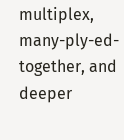multiplex, many-ply-ed-together, and deeper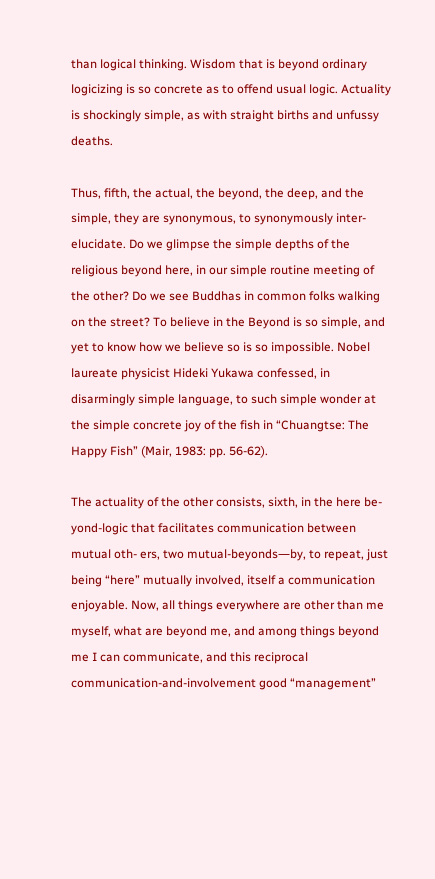than logical thinking. Wisdom that is beyond ordinary logicizing is so concrete as to offend usual logic. Actuality is shockingly simple, as with straight births and unfussy deaths.

Thus, fifth, the actual, the beyond, the deep, and the simple, they are synonymous, to synonymously inter-elucidate. Do we glimpse the simple depths of the religious beyond here, in our simple routine meeting of the other? Do we see Buddhas in common folks walking on the street? To believe in the Beyond is so simple, and yet to know how we believe so is so impossible. Nobel laureate physicist Hideki Yukawa confessed, in disarmingly simple language, to such simple wonder at the simple concrete joy of the fish in “Chuangtse: The Happy Fish” (Mair, 1983: pp. 56-62).

The actuality of the other consists, sixth, in the here be- yond-logic that facilitates communication between mutual oth- ers, two mutual-beyonds―by, to repeat, just being “here” mutually involved, itself a communication enjoyable. Now, all things everywhere are other than me myself, what are beyond me, and among things beyond me I can communicate, and this reciprocal communication-and-involvement good “management”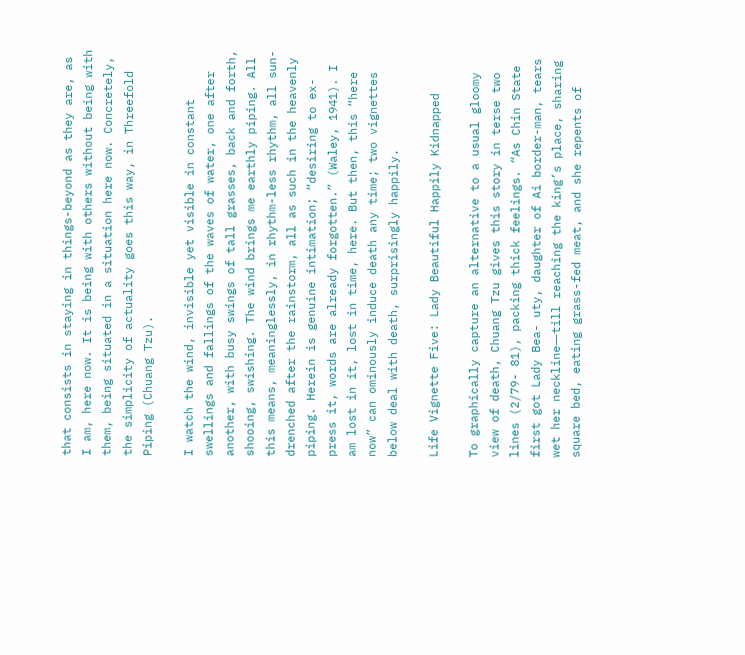that consists in staying in things-beyond as they are, as I am, here now. It is being with others without being with them, being situated in a situation here now. Concretely, the simplicity of actuality goes this way, in Threefold Piping (Chuang Tzu).

I watch the wind, invisible yet visible in constant swellings and fallings of the waves of water, one after another, with busy swings of tall grasses, back and forth, shooing, swishing. The wind brings me earthly piping. All this means, meaninglessly, in rhythm-less rhythm, all sun-drenched after the rainstorm, all as such in the heavenly piping. Herein is genuine intimation; “desiring to ex-press it, words are already forgotten.” (Waley, 1941). I am lost in it, lost in time, here. But then, this “here now” can ominously induce death any time; two vignettes below deal with death, surprisingly happily.

Life Vignette Five: Lady Beautiful Happily Kidnapped

To graphically capture an alternative to a usual gloomy view of death, Chuang Tzu gives this story in terse two lines (2/79- 81), packing thick feelings. “As Chin State first got Lady Bea- uty, daughter of Ai border-man, tears wet her neckline―till reaching the king’s place, sharing square bed, eating grass-fed meat, and she repents of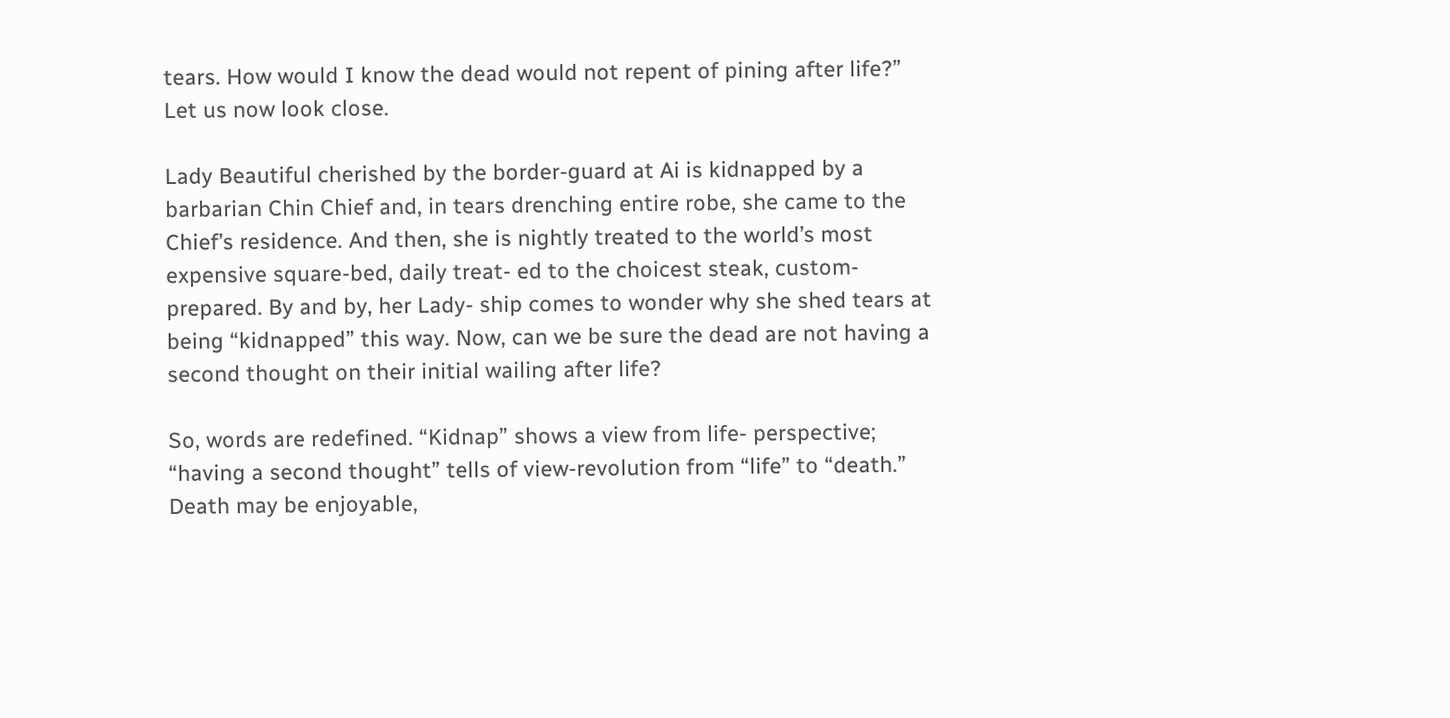tears. How would I know the dead would not repent of pining after life?” Let us now look close.

Lady Beautiful cherished by the border-guard at Ai is kidnapped by a barbarian Chin Chief and, in tears drenching entire robe, she came to the Chief’s residence. And then, she is nightly treated to the world’s most expensive square-bed, daily treat- ed to the choicest steak, custom-prepared. By and by, her Lady- ship comes to wonder why she shed tears at being “kidnapped” this way. Now, can we be sure the dead are not having a second thought on their initial wailing after life?

So, words are redefined. “Kidnap” shows a view from life- perspective; “having a second thought” tells of view-revolution from “life” to “death.” Death may be enjoyable,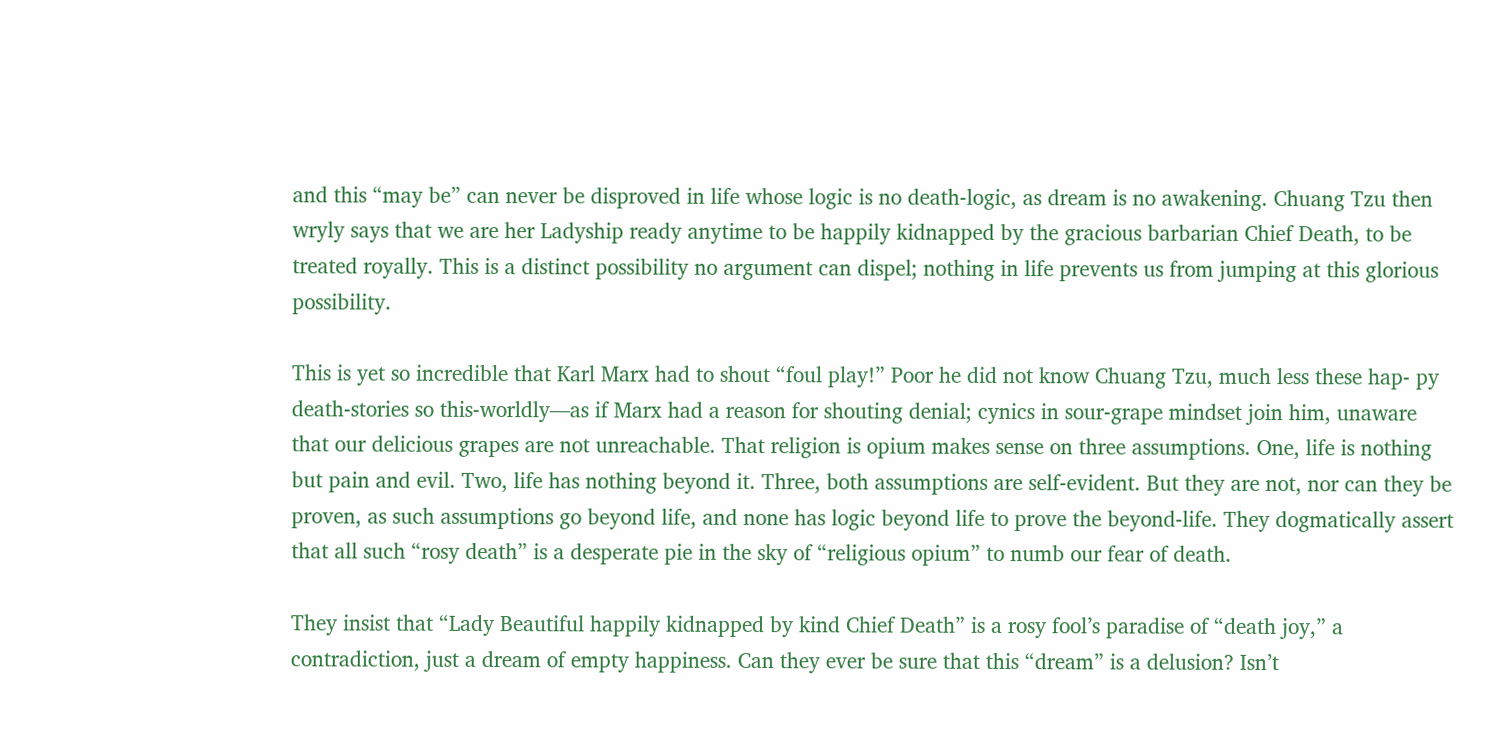and this “may be” can never be disproved in life whose logic is no death-logic, as dream is no awakening. Chuang Tzu then wryly says that we are her Ladyship ready anytime to be happily kidnapped by the gracious barbarian Chief Death, to be treated royally. This is a distinct possibility no argument can dispel; nothing in life prevents us from jumping at this glorious possibility.

This is yet so incredible that Karl Marx had to shout “foul play!” Poor he did not know Chuang Tzu, much less these hap- py death-stories so this-worldly―as if Marx had a reason for shouting denial; cynics in sour-grape mindset join him, unaware that our delicious grapes are not unreachable. That religion is opium makes sense on three assumptions. One, life is nothing but pain and evil. Two, life has nothing beyond it. Three, both assumptions are self-evident. But they are not, nor can they be proven, as such assumptions go beyond life, and none has logic beyond life to prove the beyond-life. They dogmatically assert that all such “rosy death” is a desperate pie in the sky of “religious opium” to numb our fear of death.

They insist that “Lady Beautiful happily kidnapped by kind Chief Death” is a rosy fool’s paradise of “death joy,” a contradiction, just a dream of empty happiness. Can they ever be sure that this “dream” is a delusion? Isn’t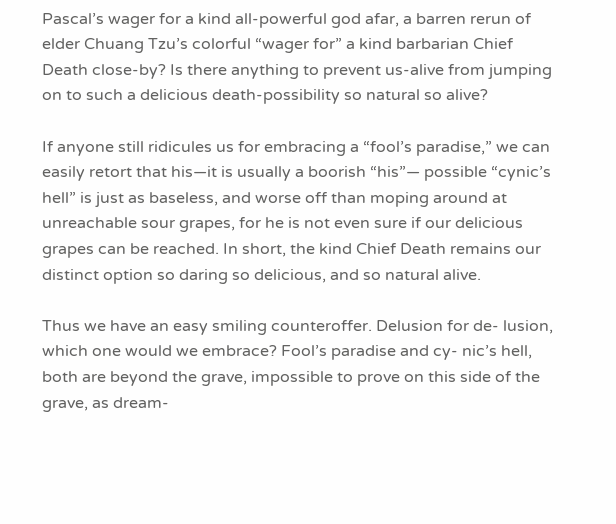Pascal’s wager for a kind all-powerful god afar, a barren rerun of elder Chuang Tzu’s colorful “wager for” a kind barbarian Chief Death close-by? Is there anything to prevent us-alive from jumping on to such a delicious death-possibility so natural so alive?

If anyone still ridicules us for embracing a “fool’s paradise,” we can easily retort that his―it is usually a boorish “his”― possible “cynic’s hell” is just as baseless, and worse off than moping around at unreachable sour grapes, for he is not even sure if our delicious grapes can be reached. In short, the kind Chief Death remains our distinct option so daring so delicious, and so natural alive.

Thus we have an easy smiling counteroffer. Delusion for de- lusion, which one would we embrace? Fool’s paradise and cy- nic’s hell, both are beyond the grave, impossible to prove on this side of the grave, as dream-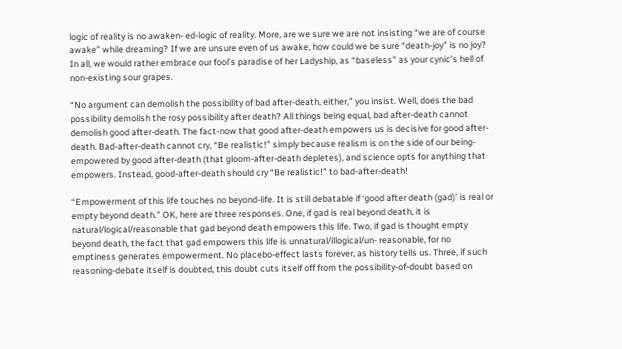logic of reality is no awaken- ed-logic of reality. More, are we sure we are not insisting “we are of course awake” while dreaming? If we are unsure even of us awake, how could we be sure “death-joy” is no joy? In all, we would rather embrace our fool’s paradise of her Ladyship, as “baseless” as your cynic’s hell of non-existing sour grapes.

“No argument can demolish the possibility of bad after-death, either,” you insist. Well, does the bad possibility demolish the rosy possibility after death? All things being equal, bad after-death cannot demolish good after-death. The fact-now that good after-death empowers us is decisive for good after-death. Bad-after-death cannot cry, “Be realistic!” simply because realism is on the side of our being-empowered by good after-death (that gloom-after-death depletes), and science opts for anything that empowers. Instead, good-after-death should cry “Be realistic!” to bad-after-death!

“Empowerment of this life touches no beyond-life. It is still debatable if ‘good after death (gad)’ is real or empty beyond death.” OK, here are three responses. One, if gad is real beyond death, it is natural/logical/reasonable that gad beyond death empowers this life. Two, if gad is thought empty beyond death, the fact that gad empowers this life is unnatural/illogical/un- reasonable, for no emptiness generates empowerment. No placebo-effect lasts forever, as history tells us. Three, if such reasoning-debate itself is doubted, this doubt cuts itself off from the possibility-of-doubt based on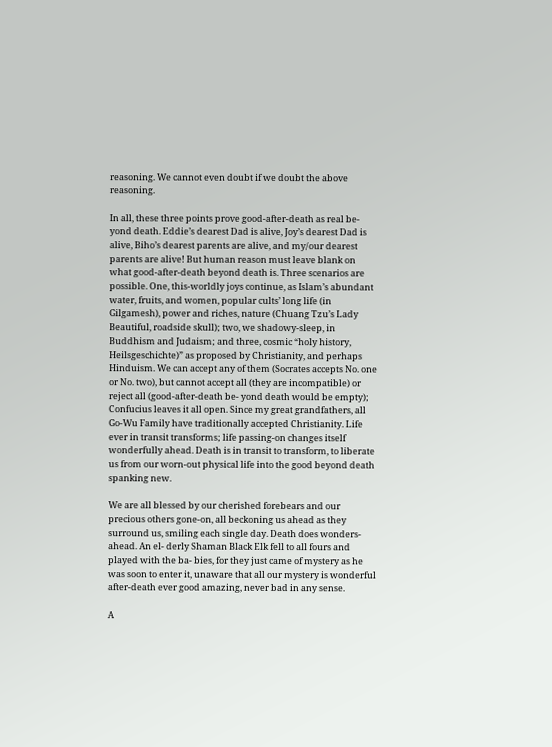reasoning. We cannot even doubt if we doubt the above reasoning.

In all, these three points prove good-after-death as real be- yond death. Eddie’s dearest Dad is alive, Joy’s dearest Dad is alive, Biho’s dearest parents are alive, and my/our dearest parents are alive! But human reason must leave blank on what good-after-death beyond death is. Three scenarios are possible. One, this-worldly joys continue, as Islam’s abundant water, fruits, and women, popular cults’ long life (in Gilgamesh), power and riches, nature (Chuang Tzu’s Lady Beautiful, roadside skull); two, we shadowy-sleep, in Buddhism and Judaism; and three, cosmic “holy history, Heilsgeschichte)” as proposed by Christianity, and perhaps Hinduism. We can accept any of them (Socrates accepts No. one or No. two), but cannot accept all (they are incompatible) or reject all (good-after-death be- yond death would be empty); Confucius leaves it all open. Since my great grandfathers, all Go-Wu Family have traditionally accepted Christianity. Life ever in transit transforms; life passing-on changes itself wonderfully ahead. Death is in transit to transform, to liberate us from our worn-out physical life into the good beyond death spanking new.

We are all blessed by our cherished forebears and our precious others gone-on, all beckoning us ahead as they surround us, smiling each single day. Death does wonders-ahead. An el- derly Shaman Black Elk fell to all fours and played with the ba- bies, for they just came of mystery as he was soon to enter it, unaware that all our mystery is wonderful after-death ever good amazing, never bad in any sense.

A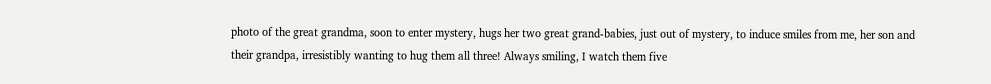photo of the great grandma, soon to enter mystery, hugs her two great grand-babies, just out of mystery, to induce smiles from me, her son and their grandpa, irresistibly wanting to hug them all three! Always smiling, I watch them five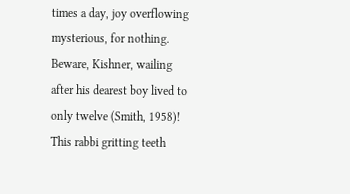times a day, joy overflowing mysterious, for nothing. Beware, Kishner, wailing after his dearest boy lived to only twelve (Smith, 1958)! This rabbi gritting teeth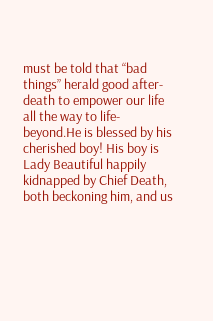must be told that “bad things” herald good after-death to empower our life all the way to life-beyond.He is blessed by his cherished boy! His boy is Lady Beautiful happily kidnapped by Chief Death, both beckoning him, and us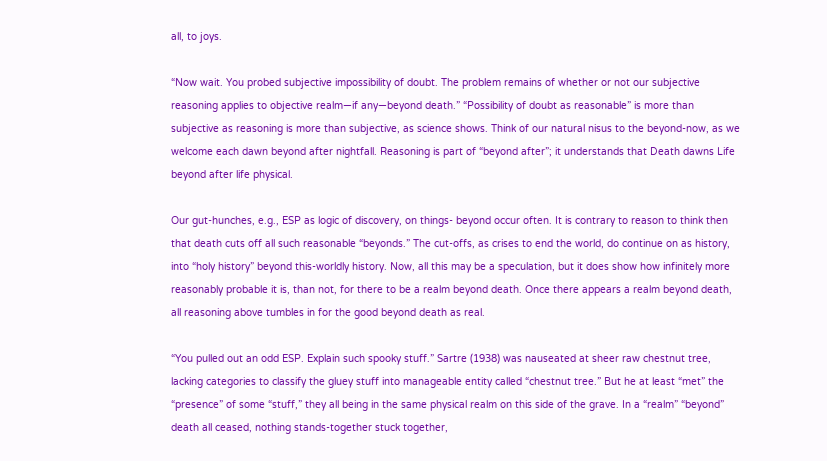all, to joys.

“Now wait. You probed subjective impossibility of doubt. The problem remains of whether or not our subjective reasoning applies to objective realm―if any―beyond death.” “Possibility of doubt as reasonable” is more than subjective as reasoning is more than subjective, as science shows. Think of our natural nisus to the beyond-now, as we welcome each dawn beyond after nightfall. Reasoning is part of “beyond after”; it understands that Death dawns Life beyond after life physical.

Our gut-hunches, e.g., ESP as logic of discovery, on things- beyond occur often. It is contrary to reason to think then that death cuts off all such reasonable “beyonds.” The cut-offs, as crises to end the world, do continue on as history, into “holy history” beyond this-worldly history. Now, all this may be a speculation, but it does show how infinitely more reasonably probable it is, than not, for there to be a realm beyond death. Once there appears a realm beyond death, all reasoning above tumbles in for the good beyond death as real.

“You pulled out an odd ESP. Explain such spooky stuff.” Sartre (1938) was nauseated at sheer raw chestnut tree, lacking categories to classify the gluey stuff into manageable entity called “chestnut tree.” But he at least “met” the “presence” of some “stuff,” they all being in the same physical realm on this side of the grave. In a “realm” “beyond” death all ceased, nothing stands-together stuck together,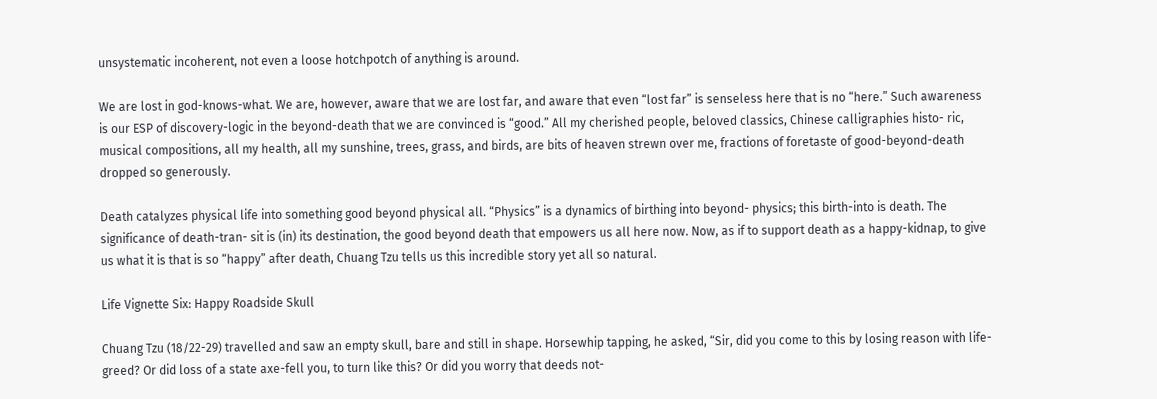unsystematic incoherent, not even a loose hotchpotch of anything is around.

We are lost in god-knows-what. We are, however, aware that we are lost far, and aware that even “lost far” is senseless here that is no “here.” Such awareness is our ESP of discovery-logic in the beyond-death that we are convinced is “good.” All my cherished people, beloved classics, Chinese calligraphies histo- ric, musical compositions, all my health, all my sunshine, trees, grass, and birds, are bits of heaven strewn over me, fractions of foretaste of good-beyond-death dropped so generously.

Death catalyzes physical life into something good beyond physical all. “Physics” is a dynamics of birthing into beyond- physics; this birth-into is death. The significance of death-tran- sit is (in) its destination, the good beyond death that empowers us all here now. Now, as if to support death as a happy-kidnap, to give us what it is that is so “happy” after death, Chuang Tzu tells us this incredible story yet all so natural.

Life Vignette Six: Happy Roadside Skull

Chuang Tzu (18/22-29) travelled and saw an empty skull, bare and still in shape. Horsewhip tapping, he asked, “Sir, did you come to this by losing reason with life-greed? Or did loss of a state axe-fell you, to turn like this? Or did you worry that deeds not-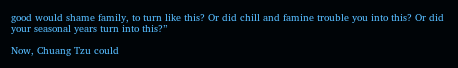good would shame family, to turn like this? Or did chill and famine trouble you into this? Or did your seasonal years turn into this?”

Now, Chuang Tzu could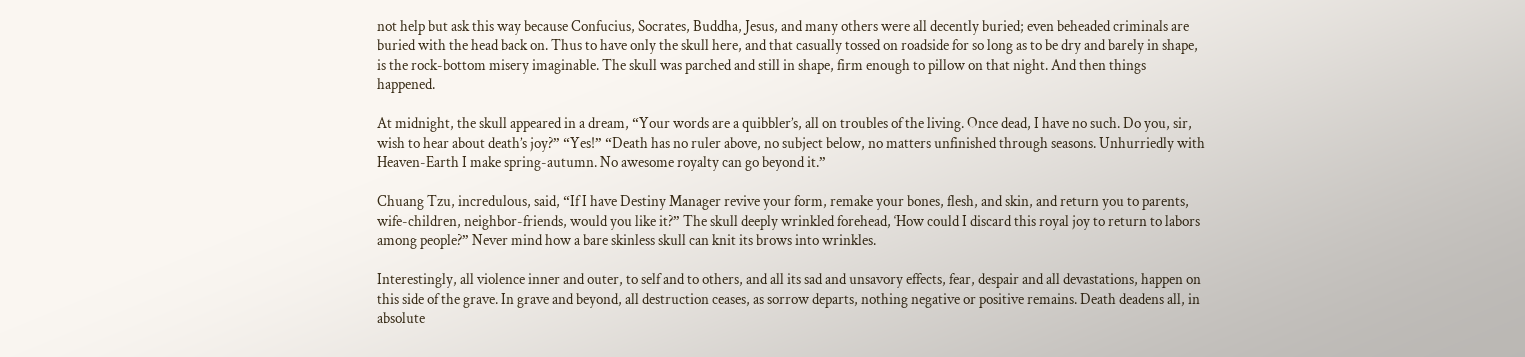not help but ask this way because Confucius, Socrates, Buddha, Jesus, and many others were all decently buried; even beheaded criminals are buried with the head back on. Thus to have only the skull here, and that casually tossed on roadside for so long as to be dry and barely in shape, is the rock-bottom misery imaginable. The skull was parched and still in shape, firm enough to pillow on that night. And then things happened.

At midnight, the skull appeared in a dream, “Your words are a quibbler’s, all on troubles of the living. Once dead, I have no such. Do you, sir, wish to hear about death’s joy?” “Yes!” “Death has no ruler above, no subject below, no matters unfinished through seasons. Unhurriedly with Heaven-Earth I make spring-autumn. No awesome royalty can go beyond it.”

Chuang Tzu, incredulous, said, “If I have Destiny Manager revive your form, remake your bones, flesh, and skin, and return you to parents, wife-children, neighbor-friends, would you like it?” The skull deeply wrinkled forehead, ‘How could I discard this royal joy to return to labors among people?” Never mind how a bare skinless skull can knit its brows into wrinkles.

Interestingly, all violence inner and outer, to self and to others, and all its sad and unsavory effects, fear, despair and all devastations, happen on this side of the grave. In grave and beyond, all destruction ceases, as sorrow departs, nothing negative or positive remains. Death deadens all, in absolute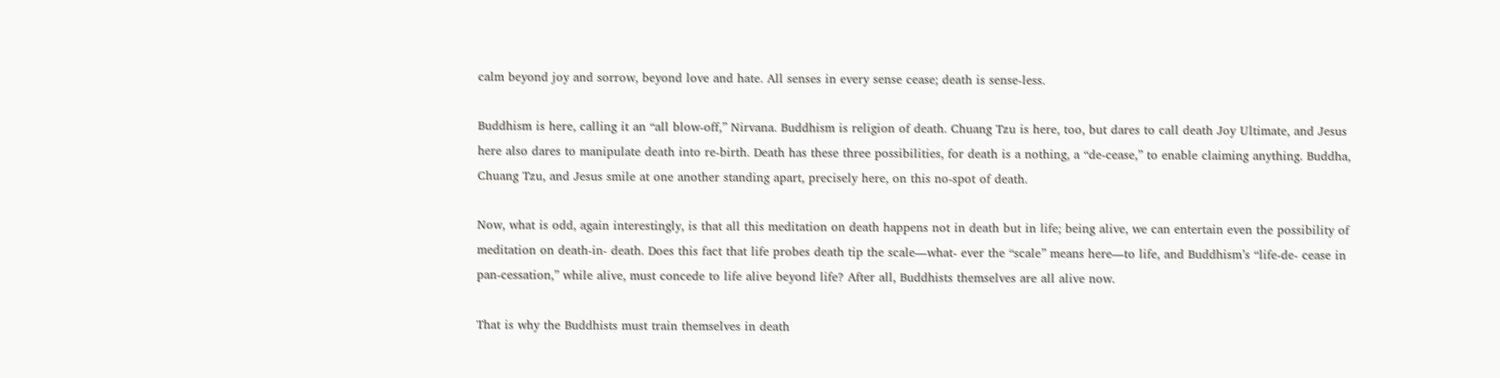calm beyond joy and sorrow, beyond love and hate. All senses in every sense cease; death is sense-less.

Buddhism is here, calling it an “all blow-off,” Nirvana. Buddhism is religion of death. Chuang Tzu is here, too, but dares to call death Joy Ultimate, and Jesus here also dares to manipulate death into re-birth. Death has these three possibilities, for death is a nothing, a “de-cease,” to enable claiming anything. Buddha, Chuang Tzu, and Jesus smile at one another standing apart, precisely here, on this no-spot of death.

Now, what is odd, again interestingly, is that all this meditation on death happens not in death but in life; being alive, we can entertain even the possibility of meditation on death-in- death. Does this fact that life probes death tip the scale―what- ever the “scale” means here―to life, and Buddhism’s “life-de- cease in pan-cessation,” while alive, must concede to life alive beyond life? After all, Buddhists themselves are all alive now.

That is why the Buddhists must train themselves in death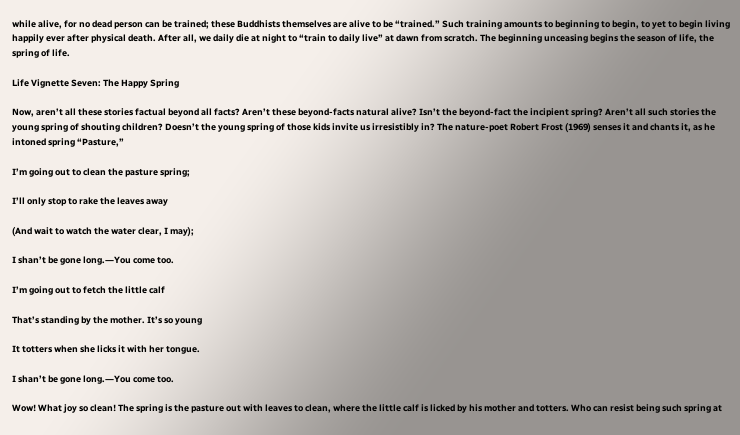while alive, for no dead person can be trained; these Buddhists themselves are alive to be “trained.” Such training amounts to beginning to begin, to yet to begin living happily ever after physical death. After all, we daily die at night to “train to daily live” at dawn from scratch. The beginning unceasing begins the season of life, the spring of life.

Life Vignette Seven: The Happy Spring

Now, aren’t all these stories factual beyond all facts? Aren’t these beyond-facts natural alive? Isn’t the beyond-fact the incipient spring? Aren’t all such stories the young spring of shouting children? Doesn’t the young spring of those kids invite us irresistibly in? The nature-poet Robert Frost (1969) senses it and chants it, as he intoned spring “Pasture,”

I’m going out to clean the pasture spring;

I’ll only stop to rake the leaves away

(And wait to watch the water clear, I may);

I shan’t be gone long.―You come too.

I’m going out to fetch the little calf

That’s standing by the mother. It’s so young

It totters when she licks it with her tongue.

I shan’t be gone long.―You come too.

Wow! What joy so clean! The spring is the pasture out with leaves to clean, where the little calf is licked by his mother and totters. Who can resist being such spring at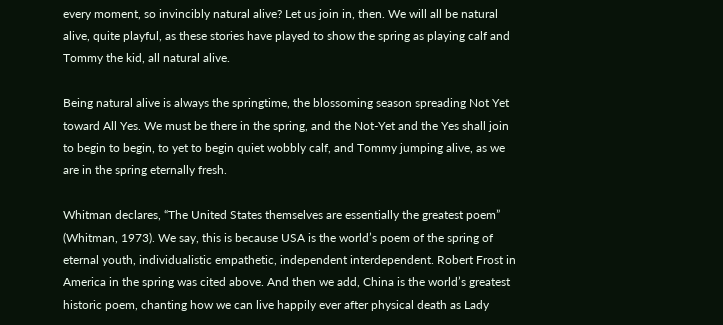every moment, so invincibly natural alive? Let us join in, then. We will all be natural alive, quite playful, as these stories have played to show the spring as playing calf and Tommy the kid, all natural alive.

Being natural alive is always the springtime, the blossoming season spreading Not Yet toward All Yes. We must be there in the spring, and the Not-Yet and the Yes shall join to begin to begin, to yet to begin quiet wobbly calf, and Tommy jumping alive, as we are in the spring eternally fresh.

Whitman declares, “The United States themselves are essentially the greatest poem” (Whitman, 1973). We say, this is because USA is the world’s poem of the spring of eternal youth, individualistic empathetic, independent interdependent. Robert Frost in America in the spring was cited above. And then we add, China is the world’s greatest historic poem, chanting how we can live happily ever after physical death as Lady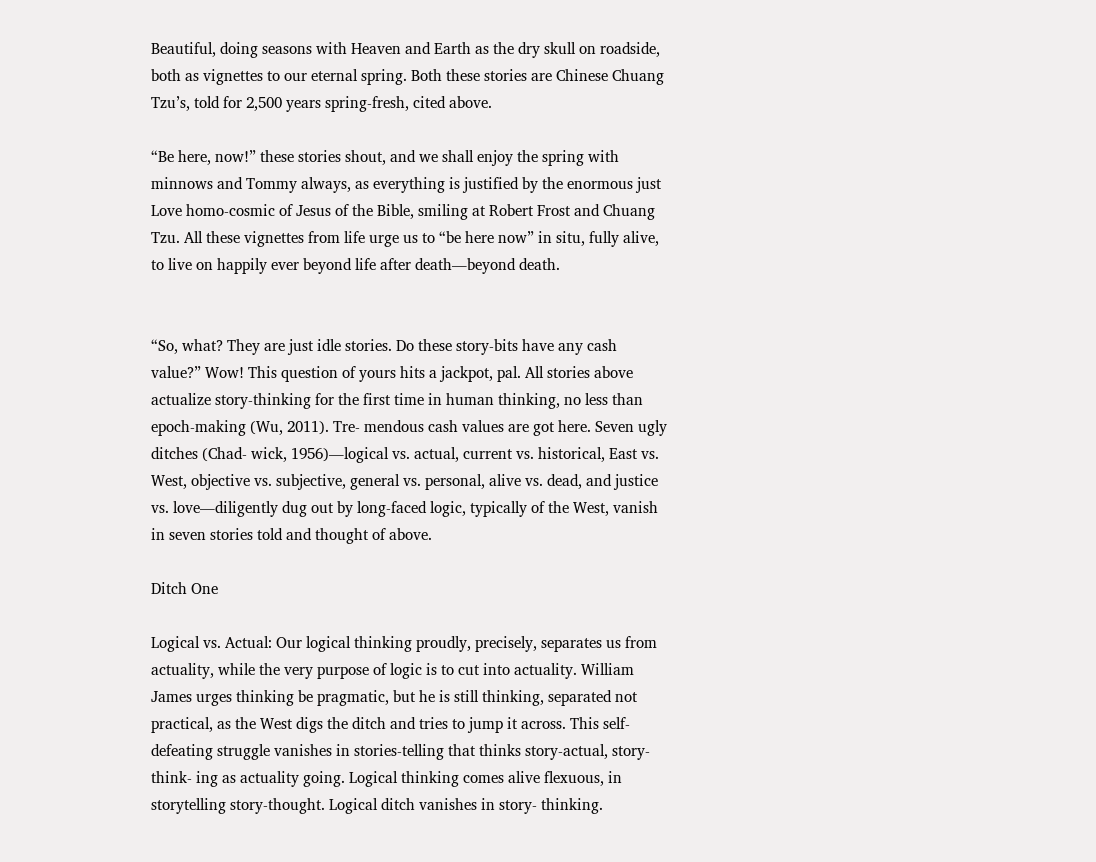Beautiful, doing seasons with Heaven and Earth as the dry skull on roadside, both as vignettes to our eternal spring. Both these stories are Chinese Chuang Tzu’s, told for 2,500 years spring-fresh, cited above.

“Be here, now!” these stories shout, and we shall enjoy the spring with minnows and Tommy always, as everything is justified by the enormous just Love homo-cosmic of Jesus of the Bible, smiling at Robert Frost and Chuang Tzu. All these vignettes from life urge us to “be here now” in situ, fully alive, to live on happily ever beyond life after death―beyond death.


“So, what? They are just idle stories. Do these story-bits have any cash value?” Wow! This question of yours hits a jackpot, pal. All stories above actualize story-thinking for the first time in human thinking, no less than epoch-making (Wu, 2011). Tre- mendous cash values are got here. Seven ugly ditches (Chad- wick, 1956)―logical vs. actual, current vs. historical, East vs. West, objective vs. subjective, general vs. personal, alive vs. dead, and justice vs. love―diligently dug out by long-faced logic, typically of the West, vanish in seven stories told and thought of above.

Ditch One

Logical vs. Actual: Our logical thinking proudly, precisely, separates us from actuality, while the very purpose of logic is to cut into actuality. William James urges thinking be pragmatic, but he is still thinking, separated not practical, as the West digs the ditch and tries to jump it across. This self-defeating struggle vanishes in stories-telling that thinks story-actual, story-think- ing as actuality going. Logical thinking comes alive flexuous, in storytelling story-thought. Logical ditch vanishes in story- thinking.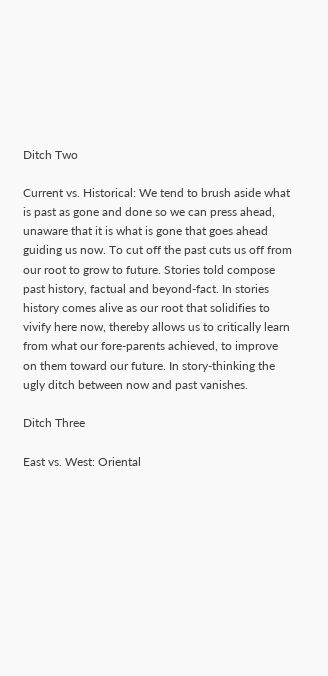Ditch Two

Current vs. Historical: We tend to brush aside what is past as gone and done so we can press ahead, unaware that it is what is gone that goes ahead guiding us now. To cut off the past cuts us off from our root to grow to future. Stories told compose past history, factual and beyond-fact. In stories history comes alive as our root that solidifies to vivify here now, thereby allows us to critically learn from what our fore-parents achieved, to improve on them toward our future. In story-thinking the ugly ditch between now and past vanishes.

Ditch Three

East vs. West: Oriental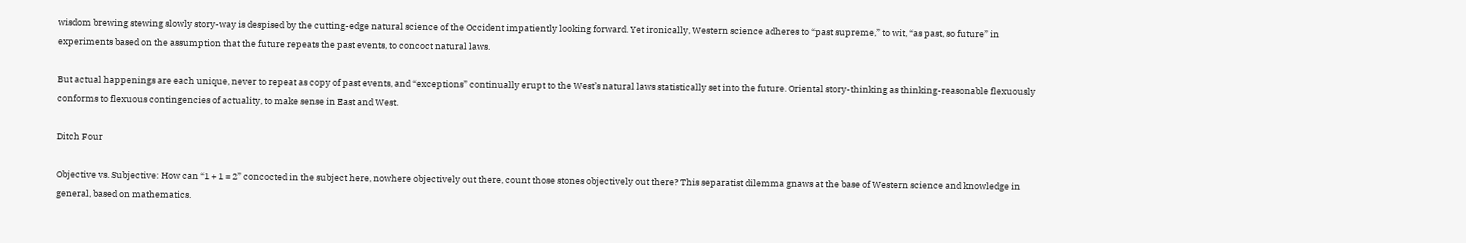wisdom brewing stewing slowly story-way is despised by the cutting-edge natural science of the Occident impatiently looking forward. Yet ironically, Western science adheres to “past supreme,” to wit, “as past, so future” in experiments based on the assumption that the future repeats the past events, to concoct natural laws.

But actual happenings are each unique, never to repeat as copy of past events, and “exceptions” continually erupt to the West’s natural laws statistically set into the future. Oriental story-thinking as thinking-reasonable flexuously conforms to flexuous contingencies of actuality, to make sense in East and West.

Ditch Four

Objective vs. Subjective: How can “1 + 1 = 2” concocted in the subject here, nowhere objectively out there, count those stones objectively out there? This separatist dilemma gnaws at the base of Western science and knowledge in general, based on mathematics.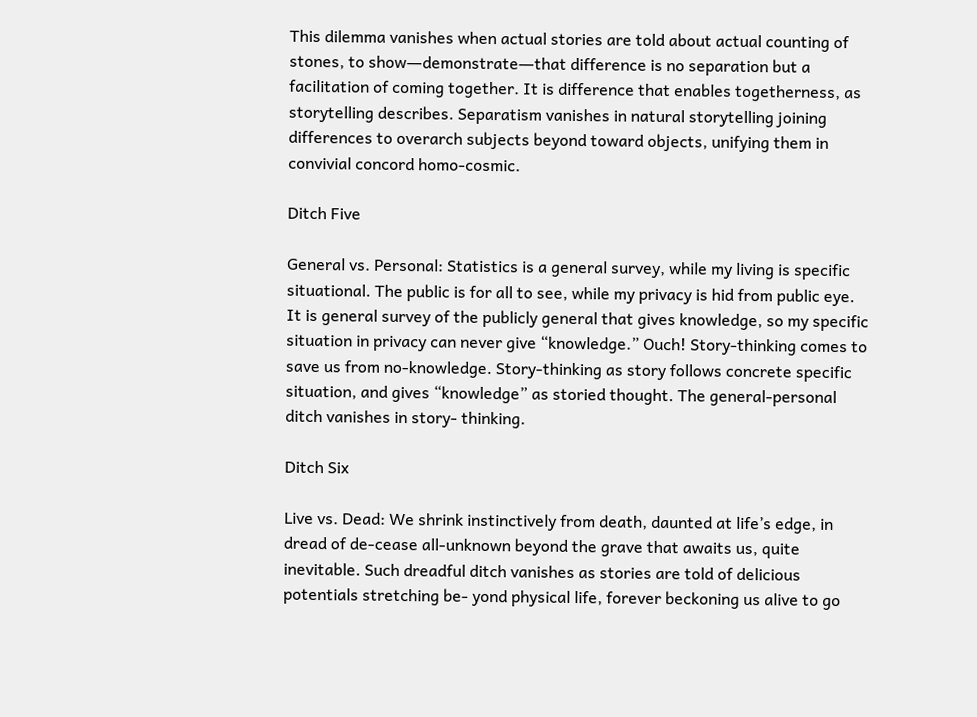This dilemma vanishes when actual stories are told about actual counting of stones, to show―demonstrate―that difference is no separation but a facilitation of coming together. It is difference that enables togetherness, as storytelling describes. Separatism vanishes in natural storytelling joining differences to overarch subjects beyond toward objects, unifying them in convivial concord homo-cosmic.

Ditch Five

General vs. Personal: Statistics is a general survey, while my living is specific situational. The public is for all to see, while my privacy is hid from public eye. It is general survey of the publicly general that gives knowledge, so my specific situation in privacy can never give “knowledge.” Ouch! Story-thinking comes to save us from no-knowledge. Story-thinking as story follows concrete specific situation, and gives “knowledge” as storied thought. The general-personal ditch vanishes in story- thinking.

Ditch Six

Live vs. Dead: We shrink instinctively from death, daunted at life’s edge, in dread of de-cease all-unknown beyond the grave that awaits us, quite inevitable. Such dreadful ditch vanishes as stories are told of delicious potentials stretching be- yond physical life, forever beckoning us alive to go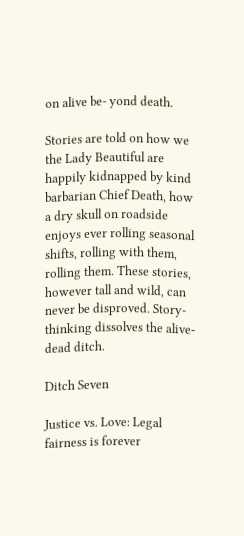on alive be- yond death.

Stories are told on how we the Lady Beautiful are happily kidnapped by kind barbarian Chief Death, how a dry skull on roadside enjoys ever rolling seasonal shifts, rolling with them, rolling them. These stories, however tall and wild, can never be disproved. Story-thinking dissolves the alive-dead ditch.

Ditch Seven

Justice vs. Love: Legal fairness is forever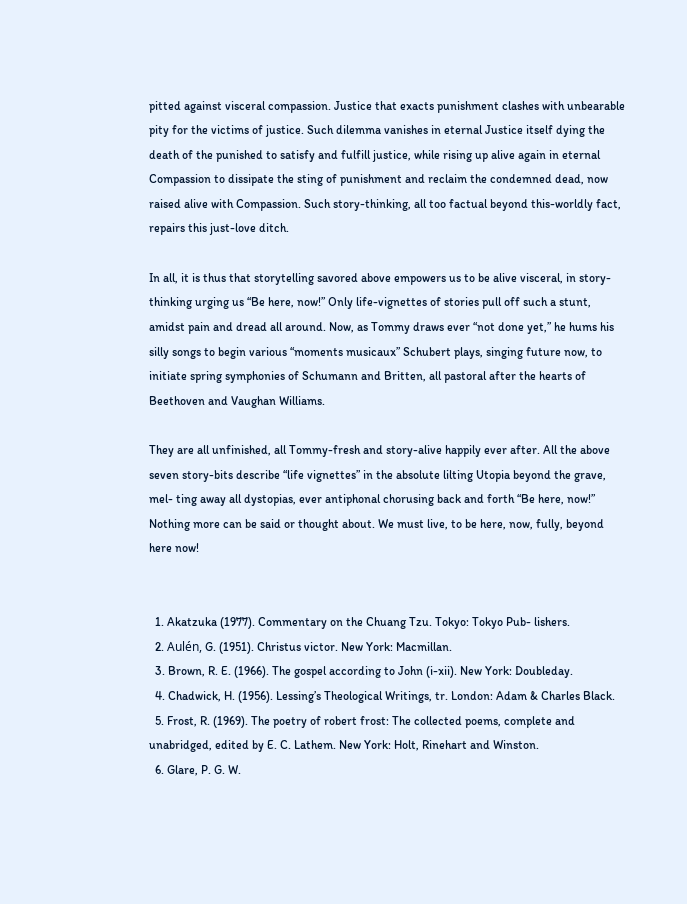pitted against visceral compassion. Justice that exacts punishment clashes with unbearable pity for the victims of justice. Such dilemma vanishes in eternal Justice itself dying the death of the punished to satisfy and fulfill justice, while rising up alive again in eternal Compassion to dissipate the sting of punishment and reclaim the condemned dead, now raised alive with Compassion. Such story-thinking, all too factual beyond this-worldly fact, repairs this just-love ditch.

In all, it is thus that storytelling savored above empowers us to be alive visceral, in story-thinking urging us “Be here, now!” Only life-vignettes of stories pull off such a stunt, amidst pain and dread all around. Now, as Tommy draws ever “not done yet,” he hums his silly songs to begin various “moments musicaux” Schubert plays, singing future now, to initiate spring symphonies of Schumann and Britten, all pastoral after the hearts of Beethoven and Vaughan Williams.

They are all unfinished, all Tommy-fresh and story-alive happily ever after. All the above seven story-bits describe “life vignettes” in the absolute lilting Utopia beyond the grave, mel- ting away all dystopias, ever antiphonal chorusing back and forth “Be here, now!” Nothing more can be said or thought about. We must live, to be here, now, fully, beyond here now!


  1. Akatzuka (1977). Commentary on the Chuang Tzu. Tokyo: Tokyo Pub- lishers.
  2. Aulén, G. (1951). Christus victor. New York: Macmillan.
  3. Brown, R. E. (1966). The gospel according to John (i-xii). New York: Doubleday.
  4. Chadwick, H. (1956). Lessing’s Theological Writings, tr. London: Adam & Charles Black.
  5. Frost, R. (1969). The poetry of robert frost: The collected poems, complete and unabridged, edited by E. C. Lathem. New York: Holt, Rinehart and Winston.
  6. Glare, P. G. W.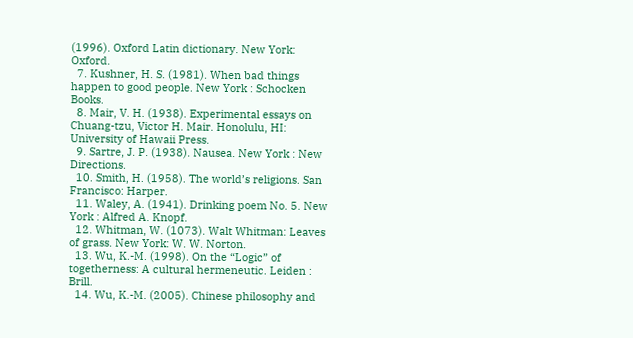(1996). Oxford Latin dictionary. New York: Oxford.
  7. Kushner, H. S. (1981). When bad things happen to good people. New York : Schocken Books.
  8. Mair, V. H. (1938). Experimental essays on Chuang-tzu, Victor H. Mair. Honolulu, HI: University of Hawaii Press.
  9. Sartre, J. P. (1938). Nausea. New York : New Directions.
  10. Smith, H. (1958). The world’s religions. San Francisco: Harper.
  11. Waley, A. (1941). Drinking poem No. 5. New York : Alfred A. Knopf.
  12. Whitman, W. (1073). Walt Whitman: Leaves of grass. New York: W. W. Norton.
  13. Wu, K.-M. (1998). On the “Logic” of togetherness: A cultural hermeneutic. Leiden : Brill.
  14. Wu, K.-M. (2005). Chinese philosophy and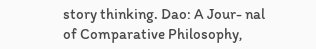story thinking. Dao: A Jour- nal of Comparative Philosophy,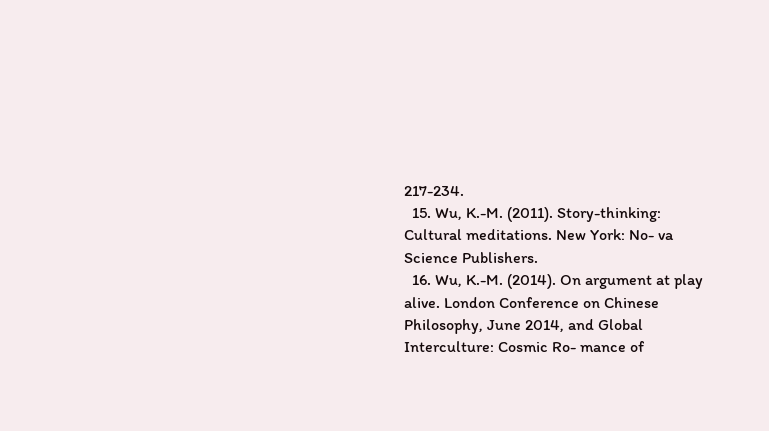217-234.
  15. Wu, K.-M. (2011). Story-thinking: Cultural meditations. New York: No- va Science Publishers.
  16. Wu, K.-M. (2014). On argument at play alive. London Conference on Chinese Philosophy, June 2014, and Global Interculture: Cosmic Ro- mance of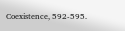Coexistence, 592-595.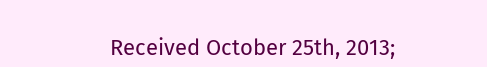Received October 25th, 2013;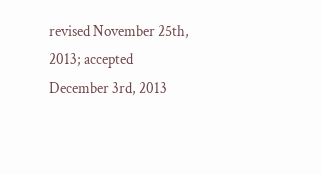revised November 25th, 2013; accepted December 3rd, 2013